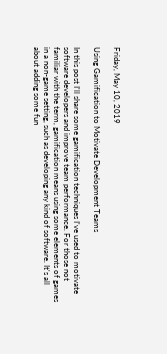Friday, May 10, 2019

Using Gamification to Motivate Development Teams

In this post I'll share some gamification techniques I've used to motivate software developers and improve team performance. For those not familiar with the term, gamification means using some elements of games in a non-game setting, such as developing any kind of software. It's all about adding some fun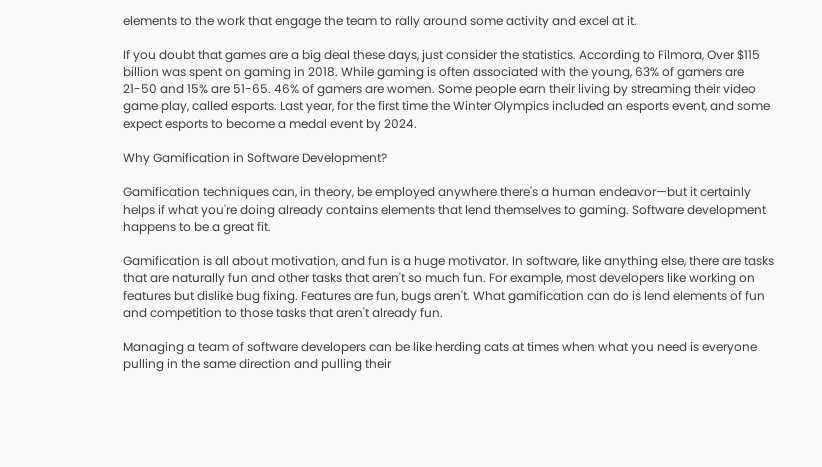elements to the work that engage the team to rally around some activity and excel at it.

If you doubt that games are a big deal these days, just consider the statistics. According to Filmora, Over $115 billion was spent on gaming in 2018. While gaming is often associated with the young, 63% of gamers are 21-50 and 15% are 51-65. 46% of gamers are women. Some people earn their living by streaming their video game play, called esports. Last year, for the first time the Winter Olympics included an esports event, and some expect esports to become a medal event by 2024.

Why Gamification in Software Development?

Gamification techniques can, in theory, be employed anywhere there's a human endeavor—but it certainly helps if what you're doing already contains elements that lend themselves to gaming. Software development happens to be a great fit.

Gamification is all about motivation, and fun is a huge motivator. In software, like anything else, there are tasks that are naturally fun and other tasks that aren't so much fun. For example, most developers like working on features but dislike bug fixing. Features are fun, bugs aren't. What gamification can do is lend elements of fun and competition to those tasks that aren't already fun.

Managing a team of software developers can be like herding cats at times when what you need is everyone pulling in the same direction and pulling their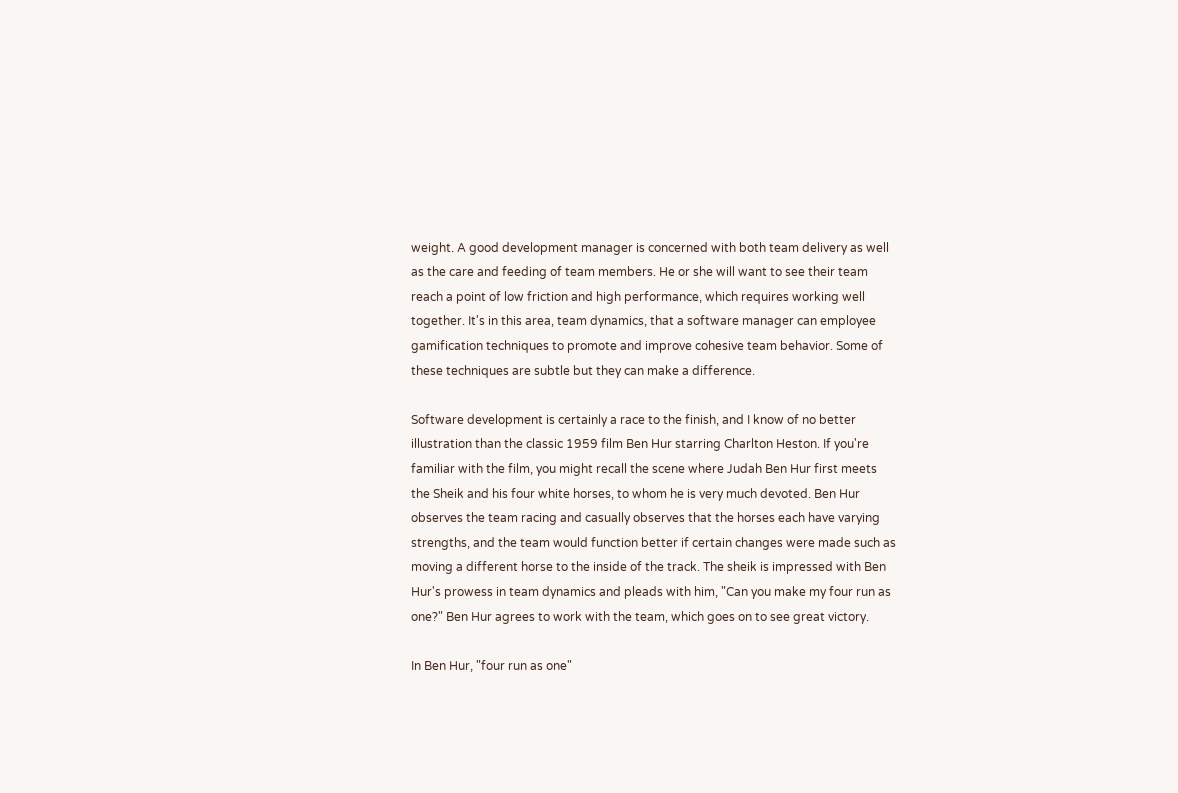weight. A good development manager is concerned with both team delivery as well as the care and feeding of team members. He or she will want to see their team reach a point of low friction and high performance, which requires working well together. It's in this area, team dynamics, that a software manager can employee gamification techniques to promote and improve cohesive team behavior. Some of these techniques are subtle but they can make a difference.

Software development is certainly a race to the finish, and I know of no better illustration than the classic 1959 film Ben Hur starring Charlton Heston. If you're familiar with the film, you might recall the scene where Judah Ben Hur first meets the Sheik and his four white horses, to whom he is very much devoted. Ben Hur observes the team racing and casually observes that the horses each have varying strengths, and the team would function better if certain changes were made such as moving a different horse to the inside of the track. The sheik is impressed with Ben Hur's prowess in team dynamics and pleads with him, "Can you make my four run as one?" Ben Hur agrees to work with the team, which goes on to see great victory.

In Ben Hur, "four run as one"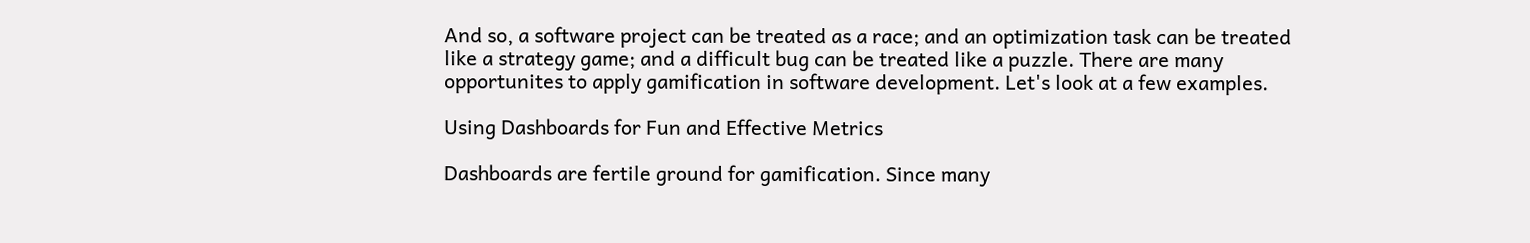And so, a software project can be treated as a race; and an optimization task can be treated like a strategy game; and a difficult bug can be treated like a puzzle. There are many opportunites to apply gamification in software development. Let's look at a few examples.

Using Dashboards for Fun and Effective Metrics

Dashboards are fertile ground for gamification. Since many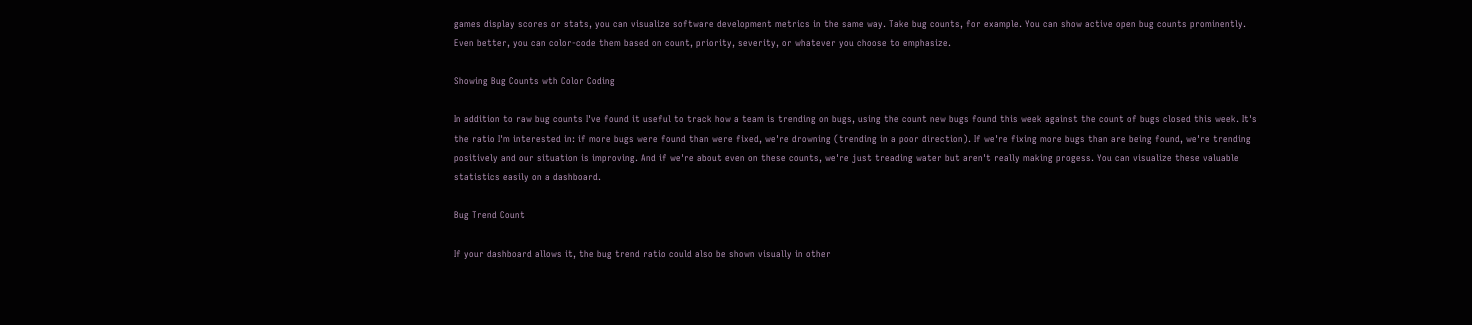games display scores or stats, you can visualize software development metrics in the same way. Take bug counts, for example. You can show active open bug counts prominently. Even better, you can color-code them based on count, priority, severity, or whatever you choose to emphasize.

Showing Bug Counts wth Color Coding

In addition to raw bug counts I've found it useful to track how a team is trending on bugs, using the count new bugs found this week against the count of bugs closed this week. It's the ratio I'm interested in: if more bugs were found than were fixed, we're drowning (trending in a poor direction). If we're fixing more bugs than are being found, we're trending positively and our situation is improving. And if we're about even on these counts, we're just treading water but aren't really making progess. You can visualize these valuable statistics easily on a dashboard.

Bug Trend Count

If your dashboard allows it, the bug trend ratio could also be shown visually in other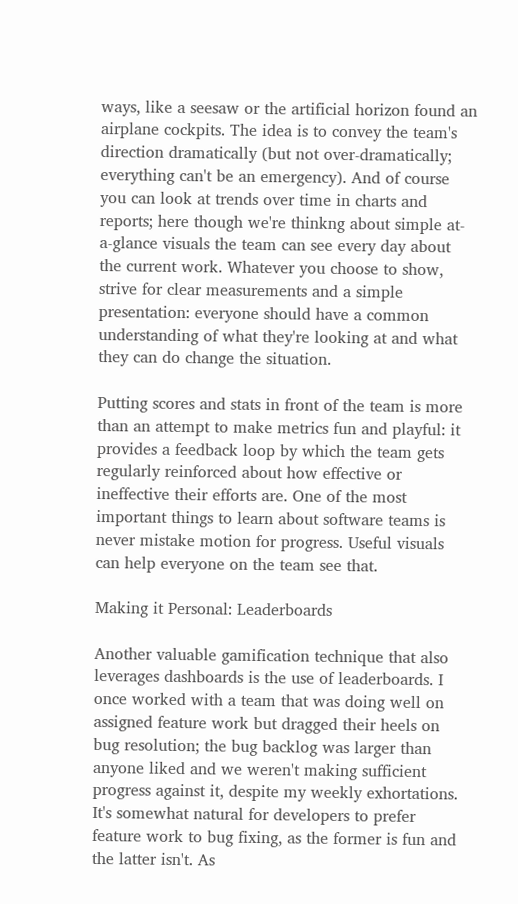ways, like a seesaw or the artificial horizon found an airplane cockpits. The idea is to convey the team's direction dramatically (but not over-dramatically; everything can't be an emergency). And of course you can look at trends over time in charts and reports; here though we're thinkng about simple at-a-glance visuals the team can see every day about the current work. Whatever you choose to show, strive for clear measurements and a simple presentation: everyone should have a common understanding of what they're looking at and what they can do change the situation.

Putting scores and stats in front of the team is more than an attempt to make metrics fun and playful: it provides a feedback loop by which the team gets regularly reinforced about how effective or ineffective their efforts are. One of the most important things to learn about software teams is never mistake motion for progress. Useful visuals can help everyone on the team see that.

Making it Personal: Leaderboards

Another valuable gamification technique that also leverages dashboards is the use of leaderboards. I once worked with a team that was doing well on assigned feature work but dragged their heels on bug resolution; the bug backlog was larger than anyone liked and we weren't making sufficient progress against it, despite my weekly exhortations. It's somewhat natural for developers to prefer feature work to bug fixing, as the former is fun and the latter isn't. As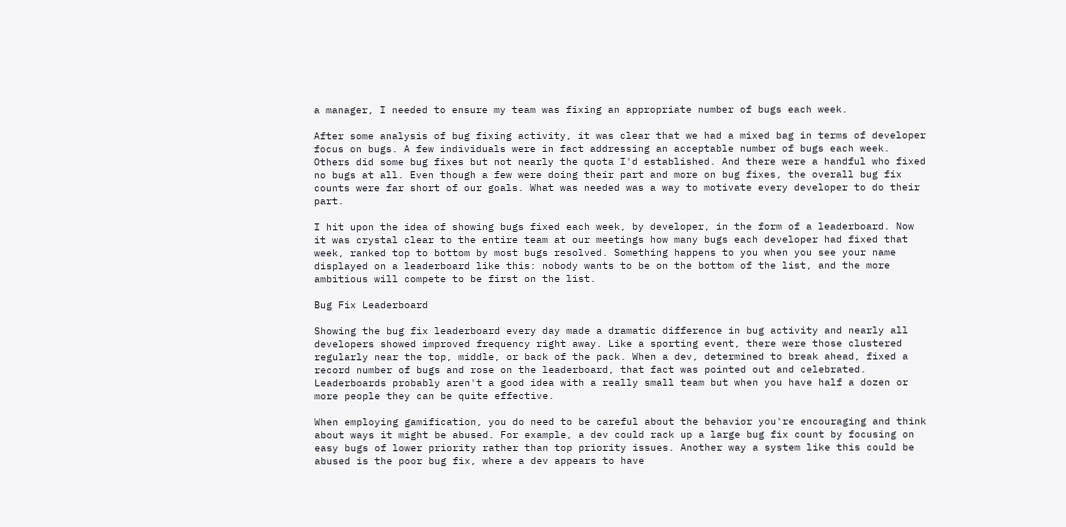a manager, I needed to ensure my team was fixing an appropriate number of bugs each week.

After some analysis of bug fixing activity, it was clear that we had a mixed bag in terms of developer focus on bugs. A few individuals were in fact addressing an acceptable number of bugs each week. Others did some bug fixes but not nearly the quota I'd established. And there were a handful who fixed no bugs at all. Even though a few were doing their part and more on bug fixes, the overall bug fix counts were far short of our goals. What was needed was a way to motivate every developer to do their part.

I hit upon the idea of showing bugs fixed each week, by developer, in the form of a leaderboard. Now it was crystal clear to the entire team at our meetings how many bugs each developer had fixed that week, ranked top to bottom by most bugs resolved. Something happens to you when you see your name displayed on a leaderboard like this: nobody wants to be on the bottom of the list, and the more ambitious will compete to be first on the list.

Bug Fix Leaderboard

Showing the bug fix leaderboard every day made a dramatic difference in bug activity and nearly all developers showed improved frequency right away. Like a sporting event, there were those clustered regularly near the top, middle, or back of the pack. When a dev, determined to break ahead, fixed a record number of bugs and rose on the leaderboard, that fact was pointed out and celebrated. Leaderboards probably aren't a good idea with a really small team but when you have half a dozen or more people they can be quite effective.

When employing gamification, you do need to be careful about the behavior you're encouraging and think about ways it might be abused. For example, a dev could rack up a large bug fix count by focusing on easy bugs of lower priority rather than top priority issues. Another way a system like this could be abused is the poor bug fix, where a dev appears to have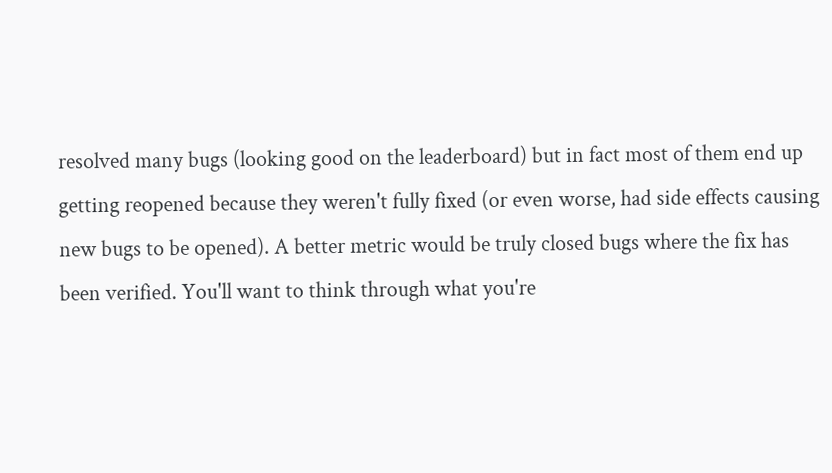resolved many bugs (looking good on the leaderboard) but in fact most of them end up getting reopened because they weren't fully fixed (or even worse, had side effects causing new bugs to be opened). A better metric would be truly closed bugs where the fix has been verified. You'll want to think through what you're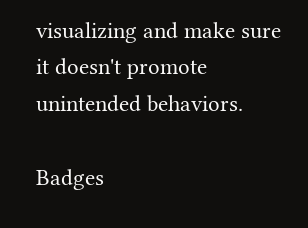visualizing and make sure it doesn't promote unintended behaviors.

Badges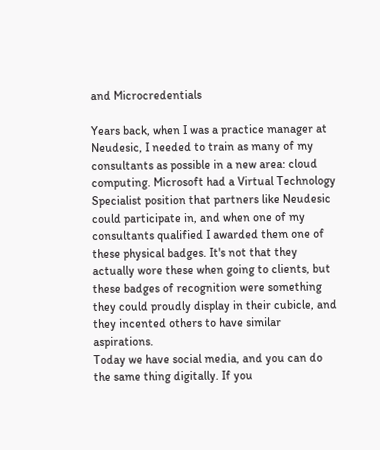and Microcredentials

Years back, when I was a practice manager at Neudesic, I needed to train as many of my consultants as possible in a new area: cloud computing. Microsoft had a Virtual Technology Specialist position that partners like Neudesic could participate in, and when one of my consultants qualified I awarded them one of these physical badges. It's not that they actually wore these when going to clients, but these badges of recognition were something they could proudly display in their cubicle, and they incented others to have similar aspirations.
Today we have social media, and you can do the same thing digitally. If you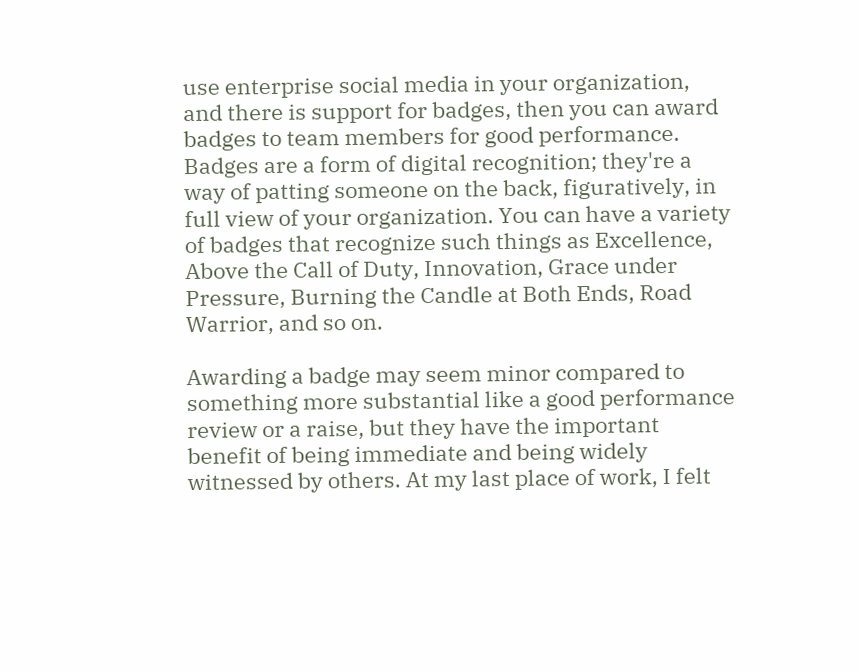use enterprise social media in your organization, and there is support for badges, then you can award badges to team members for good performance. Badges are a form of digital recognition; they're a way of patting someone on the back, figuratively, in full view of your organization. You can have a variety of badges that recognize such things as Excellence, Above the Call of Duty, Innovation, Grace under Pressure, Burning the Candle at Both Ends, Road Warrior, and so on.

Awarding a badge may seem minor compared to something more substantial like a good performance review or a raise, but they have the important benefit of being immediate and being widely witnessed by others. At my last place of work, I felt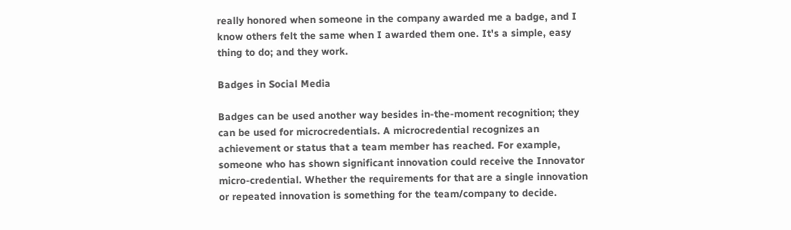really honored when someone in the company awarded me a badge, and I know others felt the same when I awarded them one. It's a simple, easy thing to do; and they work.

Badges in Social Media

Badges can be used another way besides in-the-moment recognition; they can be used for microcredentials. A microcredential recognizes an achievement or status that a team member has reached. For example, someone who has shown significant innovation could receive the Innovator micro-credential. Whether the requirements for that are a single innovation or repeated innovation is something for the team/company to decide.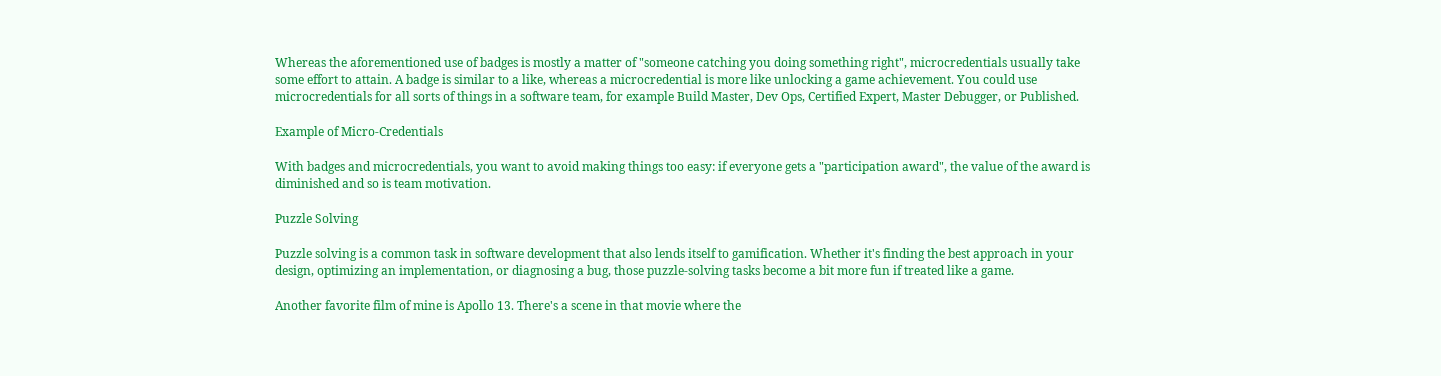Whereas the aforementioned use of badges is mostly a matter of "someone catching you doing something right", microcredentials usually take some effort to attain. A badge is similar to a like, whereas a microcredential is more like unlocking a game achievement. You could use microcredentials for all sorts of things in a software team, for example Build Master, Dev Ops, Certified Expert, Master Debugger, or Published.

Example of Micro-Credentials

With badges and microcredentials, you want to avoid making things too easy: if everyone gets a "participation award", the value of the award is diminished and so is team motivation.

Puzzle Solving

Puzzle solving is a common task in software development that also lends itself to gamification. Whether it's finding the best approach in your design, optimizing an implementation, or diagnosing a bug, those puzzle-solving tasks become a bit more fun if treated like a game.

Another favorite film of mine is Apollo 13. There's a scene in that movie where the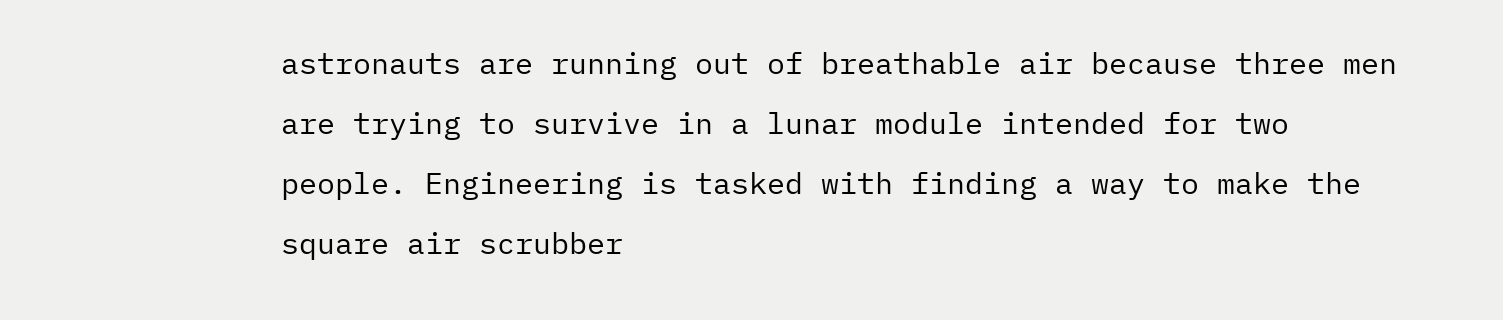astronauts are running out of breathable air because three men are trying to survive in a lunar module intended for two people. Engineering is tasked with finding a way to make the square air scrubber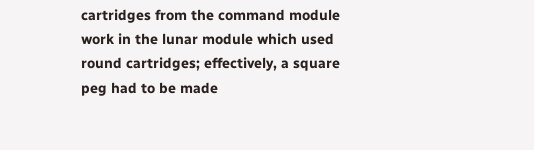cartridges from the command module work in the lunar module which used round cartridges; effectively, a square peg had to be made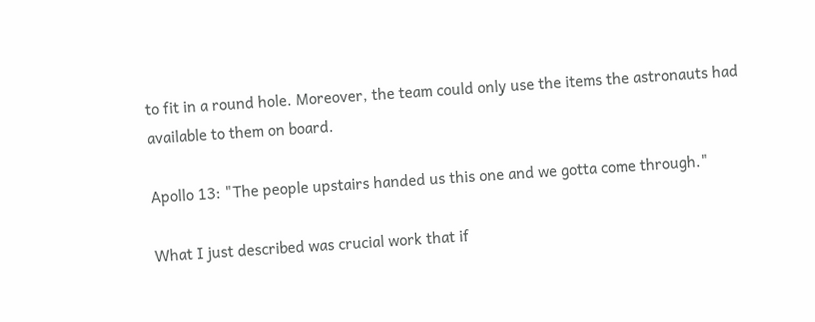to fit in a round hole. Moreover, the team could only use the items the astronauts had available to them on board.

Apollo 13: "The people upstairs handed us this one and we gotta come through."

What I just described was crucial work that if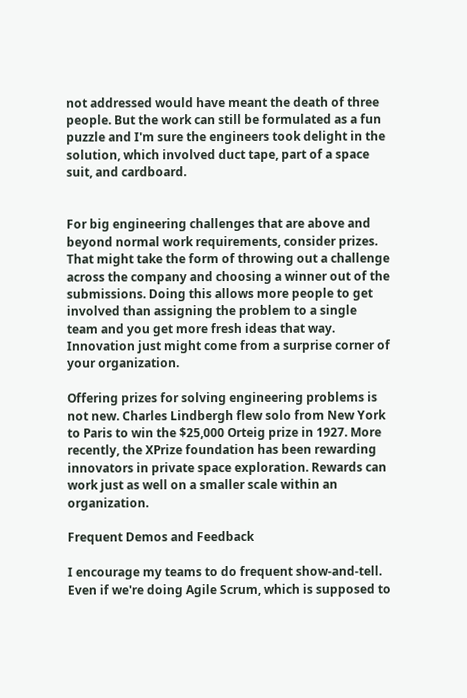not addressed would have meant the death of three people. But the work can still be formulated as a fun puzzle and I'm sure the engineers took delight in the solution, which involved duct tape, part of a space suit, and cardboard.


For big engineering challenges that are above and beyond normal work requirements, consider prizes. That might take the form of throwing out a challenge across the company and choosing a winner out of the submissions. Doing this allows more people to get involved than assigning the problem to a single team and you get more fresh ideas that way. Innovation just might come from a surprise corner of your organization.

Offering prizes for solving engineering problems is not new. Charles Lindbergh flew solo from New York to Paris to win the $25,000 Orteig prize in 1927. More recently, the XPrize foundation has been rewarding innovators in private space exploration. Rewards can work just as well on a smaller scale within an organization.

Frequent Demos and Feedback

I encourage my teams to do frequent show-and-tell. Even if we're doing Agile Scrum, which is supposed to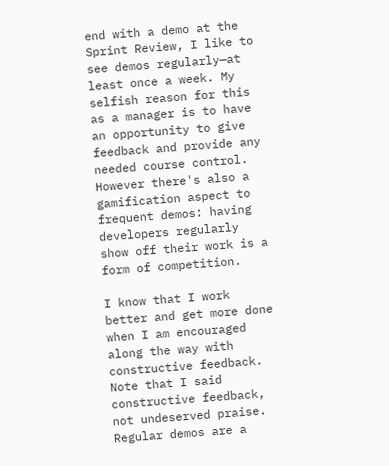end with a demo at the Sprint Review, I like to see demos regularly—at least once a week. My selfish reason for this as a manager is to have an opportunity to give feedback and provide any needed course control. However there's also a gamification aspect to frequent demos: having developers regularly show off their work is a form of competition.

I know that I work better and get more done when I am encouraged along the way with constructive feedback. Note that I said constructive feedback, not undeserved praise. Regular demos are a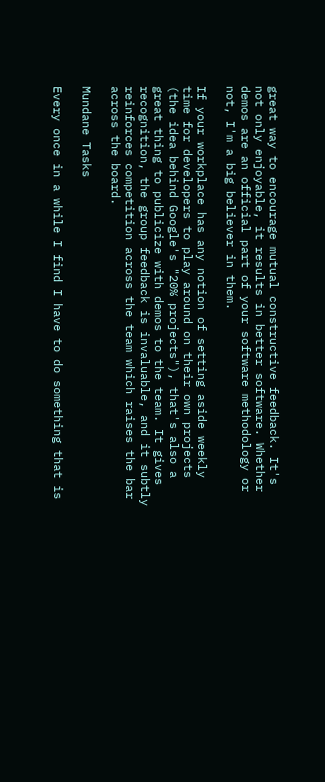great way to encourage mutual constructive feedback. It's not only enjoyable, it results in better software. Whether demos are an official part of your software methodology or not, I'm a big believer in them.

If your workplace has any notion of setting aside weekly time for developers to play around on their own projects (the idea behind Google's "20% projects"), that's also a great thing to publicize with demos to the team. It gives recognition, the group feedback is invaluable, and it subtly reinforces competition across the team which raises the bar across the board.

Mundane Tasks

Every once in a while I find I have to do something that is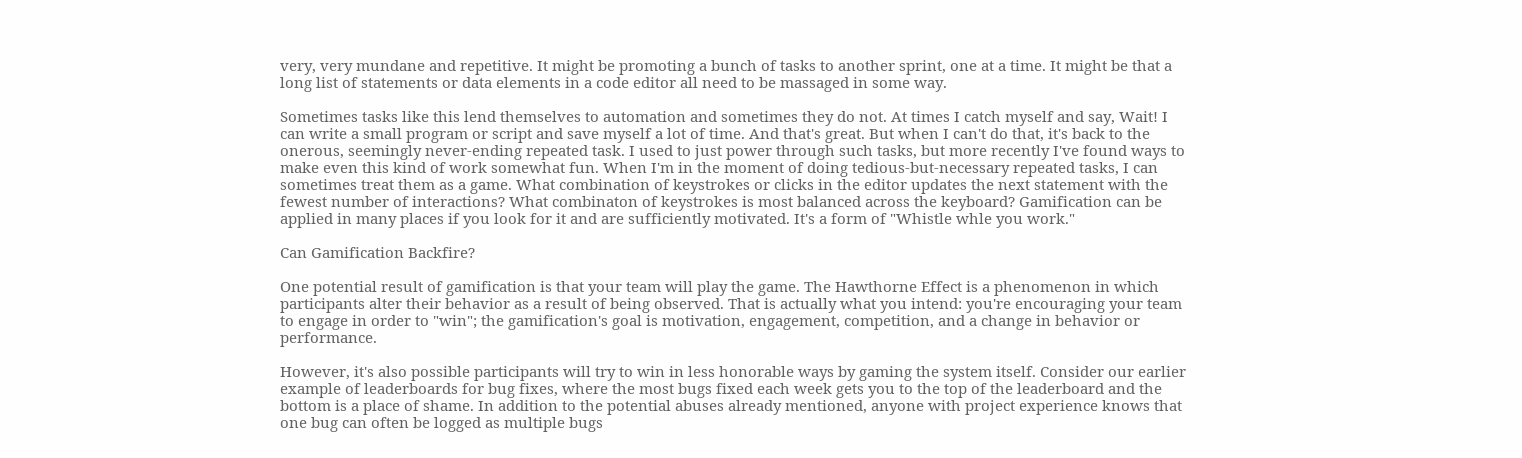very, very mundane and repetitive. It might be promoting a bunch of tasks to another sprint, one at a time. It might be that a long list of statements or data elements in a code editor all need to be massaged in some way.

Sometimes tasks like this lend themselves to automation and sometimes they do not. At times I catch myself and say, Wait! I can write a small program or script and save myself a lot of time. And that's great. But when I can't do that, it's back to the onerous, seemingly never-ending repeated task. I used to just power through such tasks, but more recently I've found ways to make even this kind of work somewhat fun. When I'm in the moment of doing tedious-but-necessary repeated tasks, I can sometimes treat them as a game. What combination of keystrokes or clicks in the editor updates the next statement with the fewest number of interactions? What combinaton of keystrokes is most balanced across the keyboard? Gamification can be applied in many places if you look for it and are sufficiently motivated. It's a form of "Whistle whle you work."

Can Gamification Backfire?

One potential result of gamification is that your team will play the game. The Hawthorne Effect is a phenomenon in which participants alter their behavior as a result of being observed. That is actually what you intend: you're encouraging your team to engage in order to "win"; the gamification's goal is motivation, engagement, competition, and a change in behavior or performance.

However, it's also possible participants will try to win in less honorable ways by gaming the system itself. Consider our earlier example of leaderboards for bug fixes, where the most bugs fixed each week gets you to the top of the leaderboard and the bottom is a place of shame. In addition to the potential abuses already mentioned, anyone with project experience knows that one bug can often be logged as multiple bugs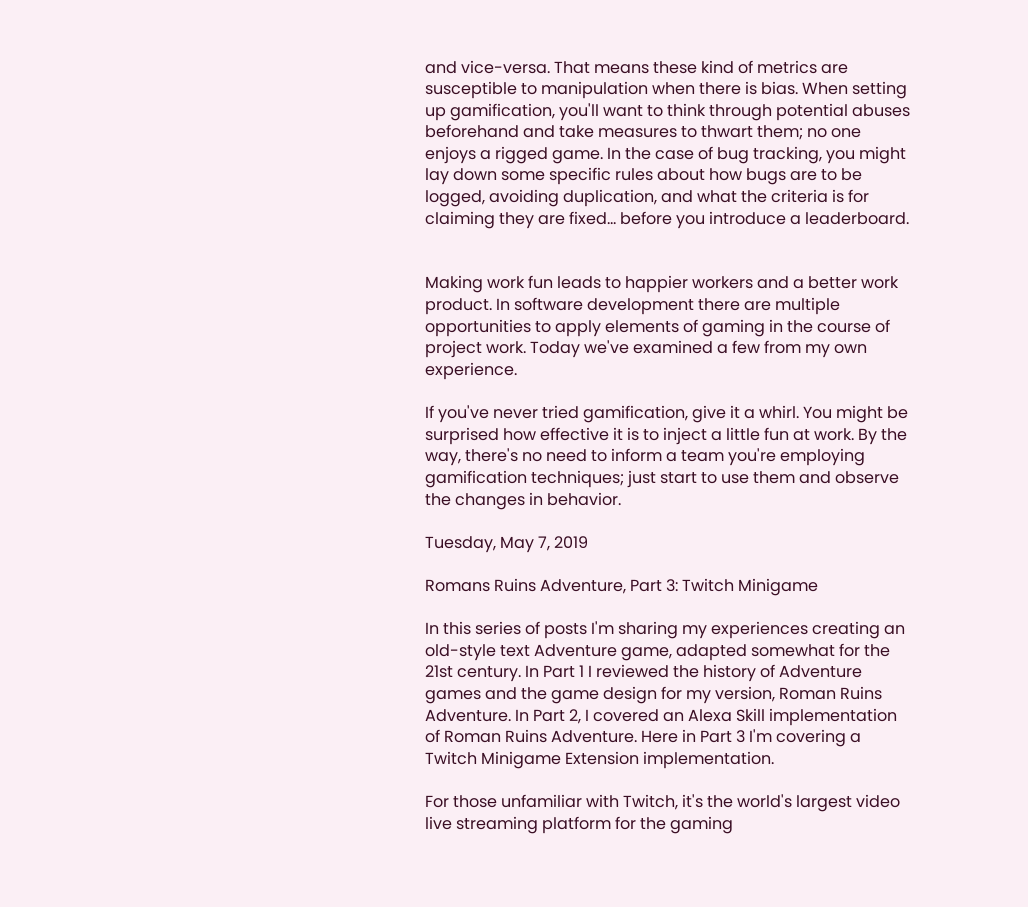and vice-versa. That means these kind of metrics are susceptible to manipulation when there is bias. When setting up gamification, you'll want to think through potential abuses beforehand and take measures to thwart them; no one enjoys a rigged game. In the case of bug tracking, you might lay down some specific rules about how bugs are to be logged, avoiding duplication, and what the criteria is for claiming they are fixed... before you introduce a leaderboard.


Making work fun leads to happier workers and a better work product. In software development there are multiple opportunities to apply elements of gaming in the course of project work. Today we've examined a few from my own experience.

If you've never tried gamification, give it a whirl. You might be surprised how effective it is to inject a little fun at work. By the way, there's no need to inform a team you're employing gamification techniques; just start to use them and observe the changes in behavior.

Tuesday, May 7, 2019

Romans Ruins Adventure, Part 3: Twitch Minigame

In this series of posts I'm sharing my experiences creating an old-style text Adventure game, adapted somewhat for the 21st century. In Part 1 I reviewed the history of Adventure games and the game design for my version, Roman Ruins Adventure. In Part 2, I covered an Alexa Skill implementation of Roman Ruins Adventure. Here in Part 3 I'm covering a Twitch Minigame Extension implementation.

For those unfamiliar with Twitch, it's the world's largest video live streaming platform for the gaming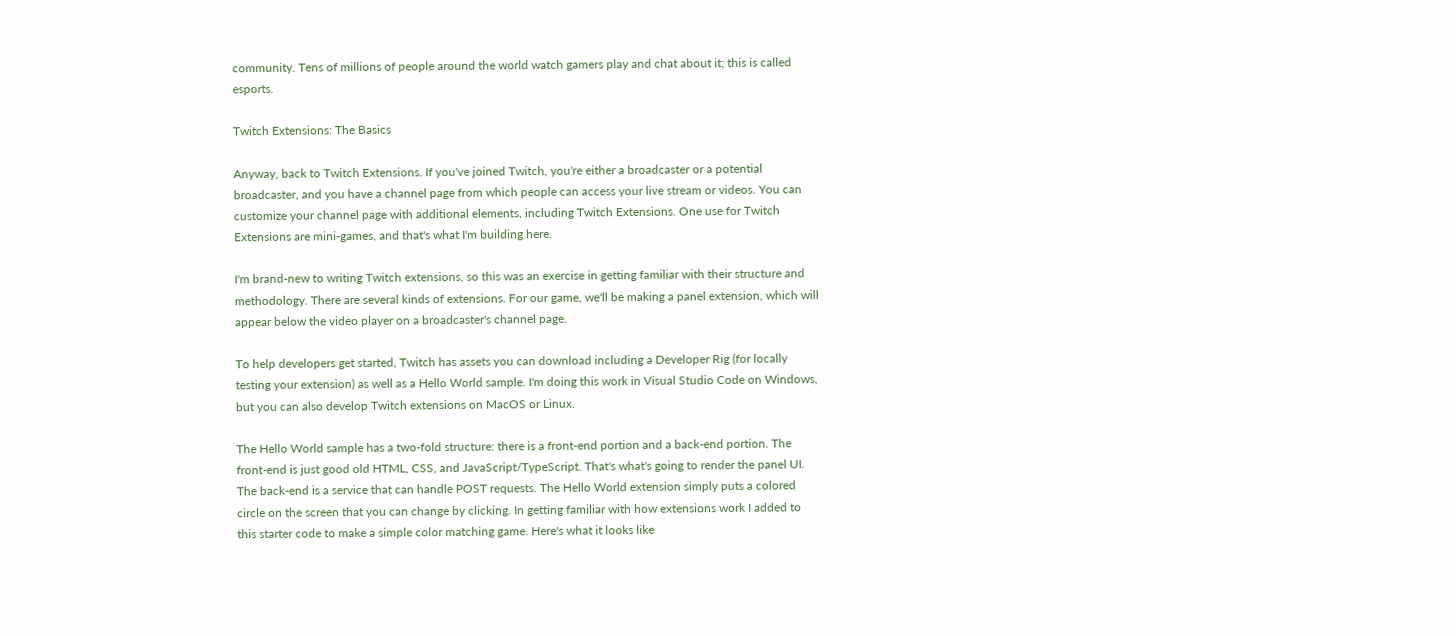community. Tens of millions of people around the world watch gamers play and chat about it; this is called esports.

Twitch Extensions: The Basics

Anyway, back to Twitch Extensions. If you've joined Twitch, you're either a broadcaster or a potential broadcaster, and you have a channel page from which people can access your live stream or videos. You can customize your channel page with additional elements, including Twitch Extensions. One use for Twitch Extensions are mini-games, and that's what I'm building here.

I'm brand-new to writing Twitch extensions, so this was an exercise in getting familiar with their structure and methodology. There are several kinds of extensions. For our game, we'll be making a panel extension, which will appear below the video player on a broadcaster's channel page.

To help developers get started, Twitch has assets you can download including a Developer Rig (for locally testing your extension) as well as a Hello World sample. I'm doing this work in Visual Studio Code on Windows, but you can also develop Twitch extensions on MacOS or Linux.

The Hello World sample has a two-fold structure: there is a front-end portion and a back-end portion. The front-end is just good old HTML, CSS, and JavaScript/TypeScript. That's what's going to render the panel UI. The back-end is a service that can handle POST requests. The Hello World extension simply puts a colored circle on the screen that you can change by clicking. In getting familiar with how extensions work I added to this starter code to make a simple color matching game. Here's what it looks like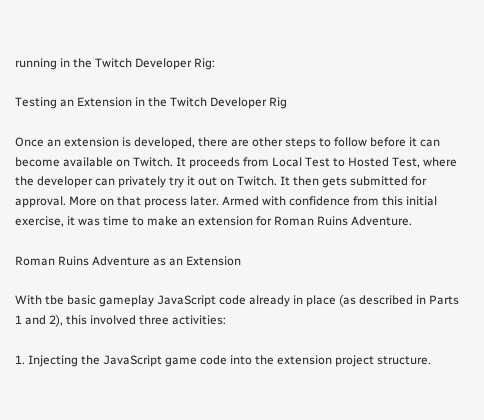running in the Twitch Developer Rig:

Testing an Extension in the Twitch Developer Rig

Once an extension is developed, there are other steps to follow before it can become available on Twitch. It proceeds from Local Test to Hosted Test, where the developer can privately try it out on Twitch. It then gets submitted for approval. More on that process later. Armed with confidence from this initial exercise, it was time to make an extension for Roman Ruins Adventure.

Roman Ruins Adventure as an Extension

With tbe basic gameplay JavaScript code already in place (as described in Parts 1 and 2), this involved three activities:

1. Injecting the JavaScript game code into the extension project structure.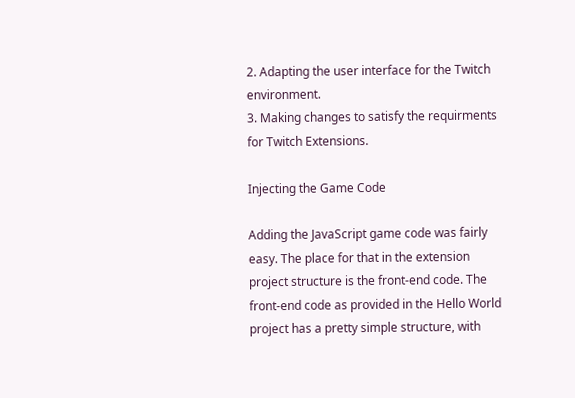2. Adapting the user interface for the Twitch environment.
3. Making changes to satisfy the requirments for Twitch Extensions.

Injecting the Game Code

Adding the JavaScript game code was fairly easy. The place for that in the extension project structure is the front-end code. The front-end code as provided in the Hello World project has a pretty simple structure, with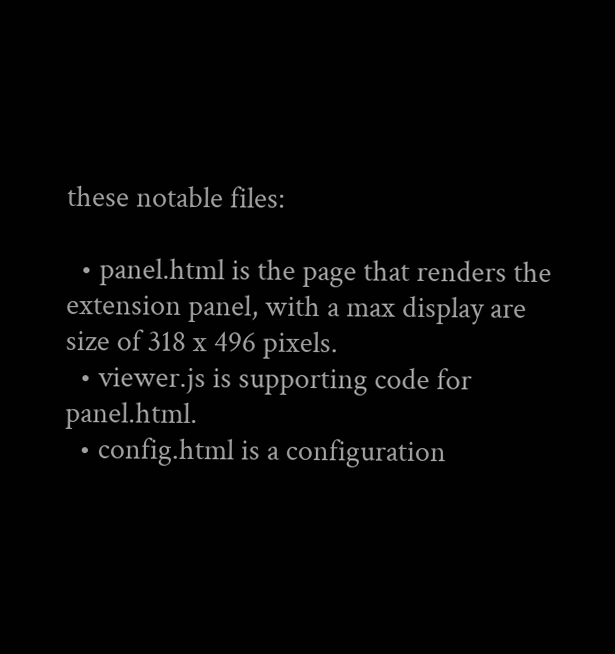these notable files:

  • panel.html is the page that renders the extension panel, with a max display are size of 318 x 496 pixels.
  • viewer.js is supporting code for panel.html.
  • config.html is a configuration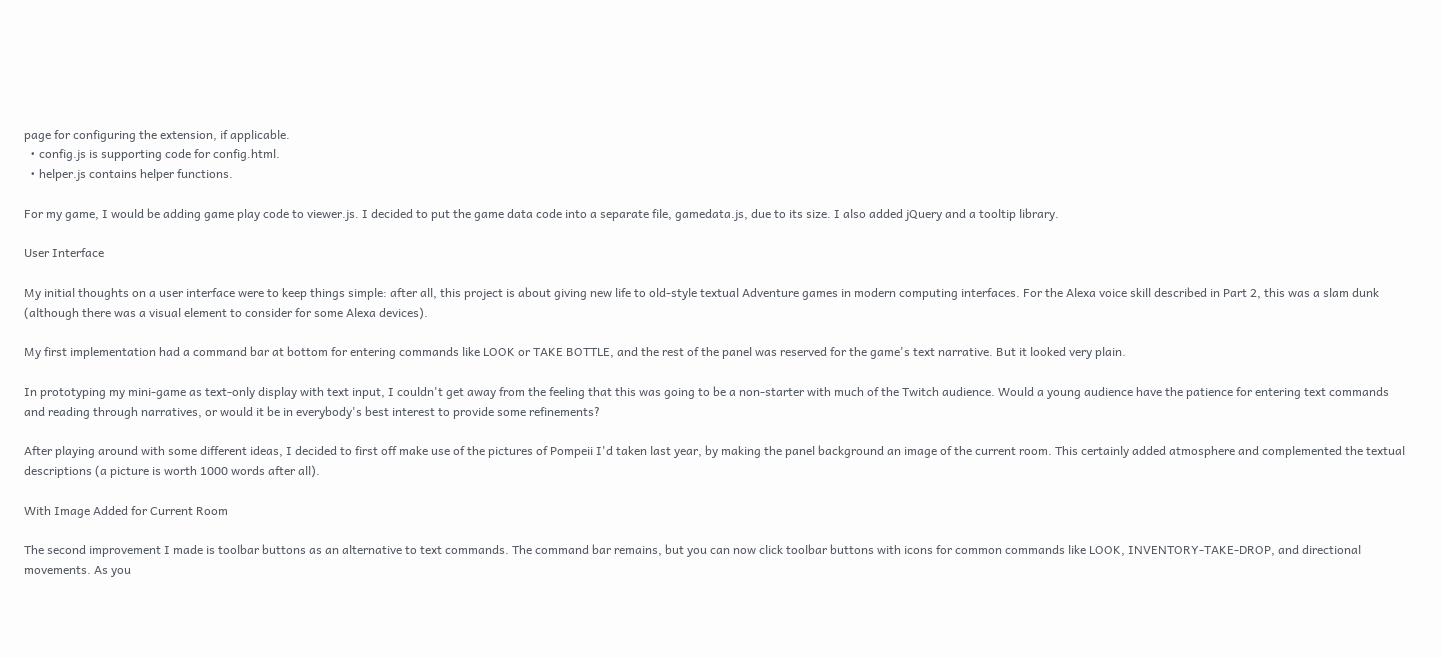page for configuring the extension, if applicable.
  • config.js is supporting code for config.html.
  • helper.js contains helper functions.

For my game, I would be adding game play code to viewer.js. I decided to put the game data code into a separate file, gamedata.js, due to its size. I also added jQuery and a tooltip library.

User Interface

My initial thoughts on a user interface were to keep things simple: after all, this project is about giving new life to old-style textual Adventure games in modern computing interfaces. For the Alexa voice skill described in Part 2, this was a slam dunk (although there was a visual element to consider for some Alexa devices).

My first implementation had a command bar at bottom for entering commands like LOOK or TAKE BOTTLE, and the rest of the panel was reserved for the game's text narrative. But it looked very plain.

In prototyping my mini-game as text-only display with text input, I couldn't get away from the feeling that this was going to be a non-starter with much of the Twitch audience. Would a young audience have the patience for entering text commands and reading through narratives, or would it be in everybody's best interest to provide some refinements?

After playing around with some different ideas, I decided to first off make use of the pictures of Pompeii I'd taken last year, by making the panel background an image of the current room. This certainly added atmosphere and complemented the textual descriptions (a picture is worth 1000 words after all).

With Image Added for Current Room

The second improvement I made is toolbar buttons as an alternative to text commands. The command bar remains, but you can now click toolbar buttons with icons for common commands like LOOK, INVENTORY-TAKE-DROP, and directional movements. As you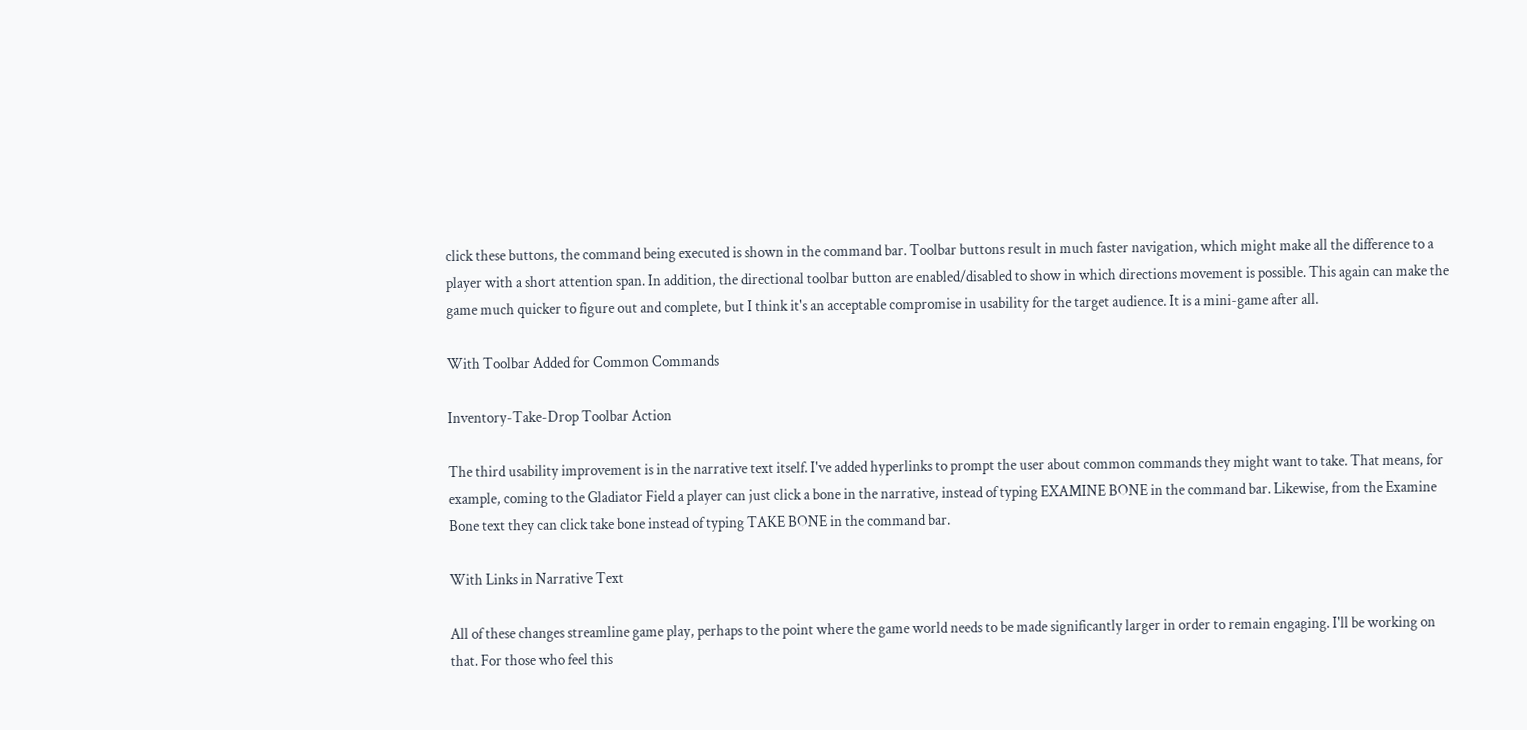click these buttons, the command being executed is shown in the command bar. Toolbar buttons result in much faster navigation, which might make all the difference to a player with a short attention span. In addition, the directional toolbar button are enabled/disabled to show in which directions movement is possible. This again can make the game much quicker to figure out and complete, but I think it's an acceptable compromise in usability for the target audience. It is a mini-game after all.

With Toolbar Added for Common Commands

Inventory-Take-Drop Toolbar Action

The third usability improvement is in the narrative text itself. I've added hyperlinks to prompt the user about common commands they might want to take. That means, for example, coming to the Gladiator Field a player can just click a bone in the narrative, instead of typing EXAMINE BONE in the command bar. Likewise, from the Examine Bone text they can click take bone instead of typing TAKE BONE in the command bar.

With Links in Narrative Text

All of these changes streamline game play, perhaps to the point where the game world needs to be made significantly larger in order to remain engaging. I'll be working on that. For those who feel this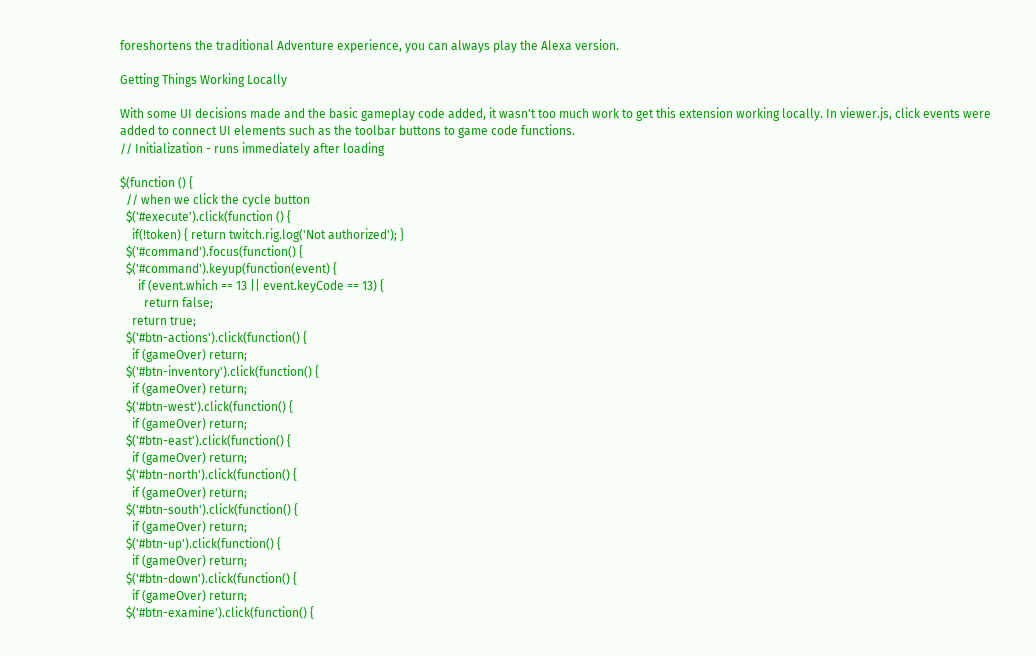foreshortens the traditional Adventure experience, you can always play the Alexa version.

Getting Things Working Locally

With some UI decisions made and the basic gameplay code added, it wasn't too much work to get this extension working locally. In viewer.js, click events were added to connect UI elements such as the toolbar buttons to game code functions.
// Initialization - runs immediately after loading

$(function () {
  // when we click the cycle button
  $('#execute').click(function () {
    if(!token) { return twitch.rig.log('Not authorized'); }
  $('#command').focus(function() {
  $('#command').keyup(function(event) {
      if (event.which == 13 || event.keyCode == 13) {
        return false;
    return true;
  $('#btn-actions').click(function() {
    if (gameOver) return;
  $('#btn-inventory').click(function() {
    if (gameOver) return;
  $('#btn-west').click(function() {
    if (gameOver) return;
  $('#btn-east').click(function() {
    if (gameOver) return;
  $('#btn-north').click(function() {
    if (gameOver) return;
  $('#btn-south').click(function() {
    if (gameOver) return;
  $('#btn-up').click(function() {
    if (gameOver) return;
  $('#btn-down').click(function() {
    if (gameOver) return;
  $('#btn-examine').click(function() {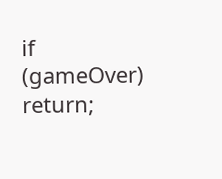if (gameOver) return;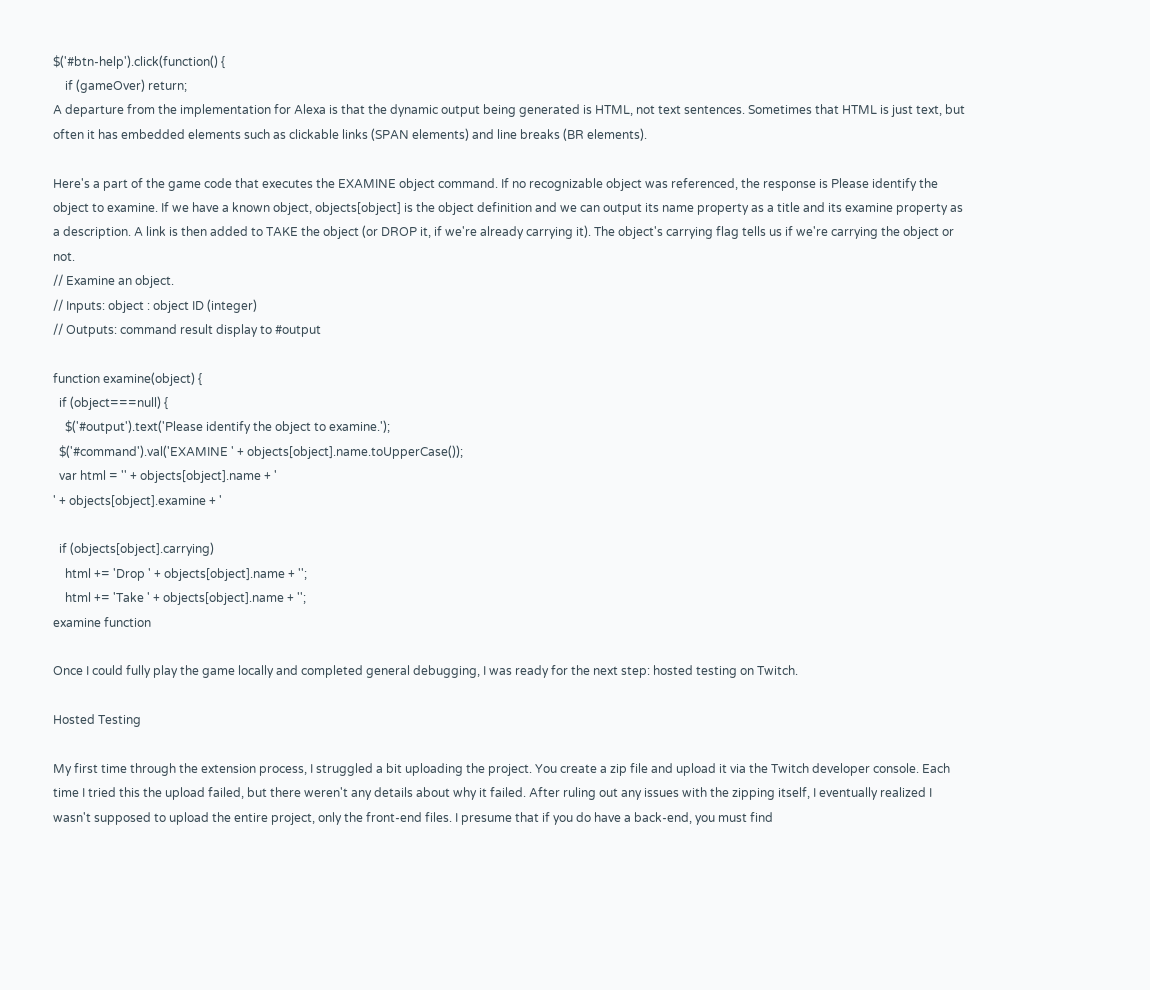$('#btn-help').click(function() {
    if (gameOver) return;
A departure from the implementation for Alexa is that the dynamic output being generated is HTML, not text sentences. Sometimes that HTML is just text, but often it has embedded elements such as clickable links (SPAN elements) and line breaks (BR elements).

Here's a part of the game code that executes the EXAMINE object command. If no recognizable object was referenced, the response is Please identify the object to examine. If we have a known object, objects[object] is the object definition and we can output its name property as a title and its examine property as a description. A link is then added to TAKE the object (or DROP it, if we're already carrying it). The object's carrying flag tells us if we're carrying the object or not.
// Examine an object.
// Inputs: object : object ID (integer)
// Outputs: command result display to #output

function examine(object) {
  if (object===null) {
    $('#output').text('Please identify the object to examine.');
  $('#command').val('EXAMINE ' + objects[object].name.toUpperCase());
  var html = '' + objects[object].name + '
' + objects[object].examine + '

  if (objects[object].carrying)
    html += 'Drop ' + objects[object].name + '';
    html += 'Take ' + objects[object].name + '';
examine function

Once I could fully play the game locally and completed general debugging, I was ready for the next step: hosted testing on Twitch.

Hosted Testing

My first time through the extension process, I struggled a bit uploading the project. You create a zip file and upload it via the Twitch developer console. Each time I tried this the upload failed, but there weren't any details about why it failed. After ruling out any issues with the zipping itself, I eventually realized I wasn't supposed to upload the entire project, only the front-end files. I presume that if you do have a back-end, you must find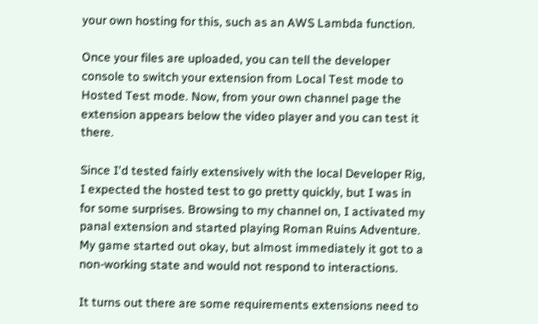your own hosting for this, such as an AWS Lambda function.

Once your files are uploaded, you can tell the developer console to switch your extension from Local Test mode to Hosted Test mode. Now, from your own channel page the extension appears below the video player and you can test it there.

Since I'd tested fairly extensively with the local Developer Rig, I expected the hosted test to go pretty quickly, but I was in for some surprises. Browsing to my channel on, I activated my panal extension and started playing Roman Ruins Adventure. My game started out okay, but almost immediately it got to a non-working state and would not respond to interactions.

It turns out there are some requirements extensions need to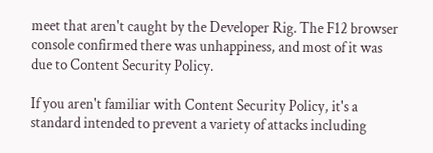meet that aren't caught by the Developer Rig. The F12 browser console confirmed there was unhappiness, and most of it was due to Content Security Policy.

If you aren't familiar with Content Security Policy, it's a standard intended to prevent a variety of attacks including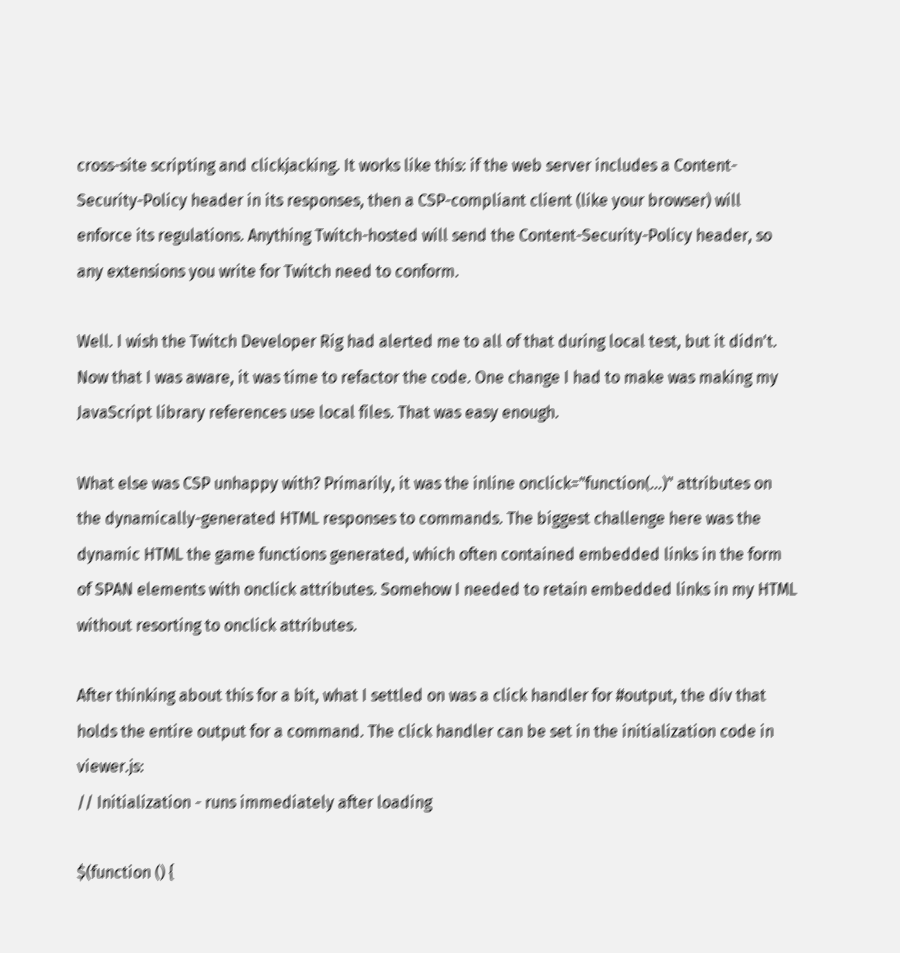cross-site scripting and clickjacking. It works like this: if the web server includes a Content-Security-Policy header in its responses, then a CSP-compliant client (like your browser) will enforce its regulations. Anything Twitch-hosted will send the Content-Security-Policy header, so any extensions you write for Twitch need to conform.

Well. I wish the Twitch Developer Rig had alerted me to all of that during local test, but it didn't. Now that I was aware, it was time to refactor the code. One change I had to make was making my JavaScript library references use local files. That was easy enough.

What else was CSP unhappy with? Primarily, it was the inline onclick="function(...)" attributes on the dynamically-generated HTML responses to commands. The biggest challenge here was the dynamic HTML the game functions generated, which often contained embedded links in the form of SPAN elements with onclick attributes. Somehow I needed to retain embedded links in my HTML without resorting to onclick attributes.

After thinking about this for a bit, what I settled on was a click handler for #output, the div that holds the entire output for a command. The click handler can be set in the initialization code in viewer.js:
// Initialization - runs immediately after loading

$(function () {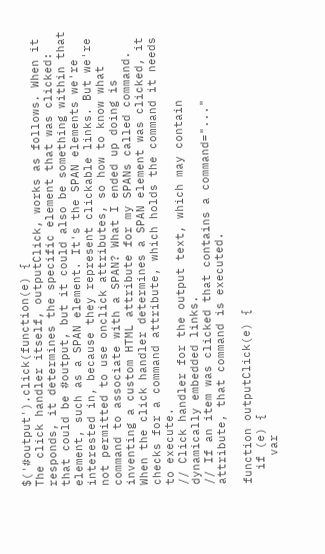$('#output').click(function(e) {
The click handler itself, outputClick, works as follows. When it responds, it determines the specific element that was clicked: that could be #output, but it could also be something within that element, such as a SPAN element. It's the SPAN elements we're interested in, because they represent clickable links. But we're not permitted to use onclick attributes, so how to know what command to associate with a SPAN? What I ended up doing is inventing a custom HTML attribute for my SPANs called command. When the click handler determines a SPAN element was clicked, it checks for a command attribute, which holds the command it needs to execute.
// Click handler for the output text, which may contain dynamically embedded links.
// If an item was clicked that contains a command="..." attribute, that command is executed.

function outputClick(e) {
  if (e) {
    var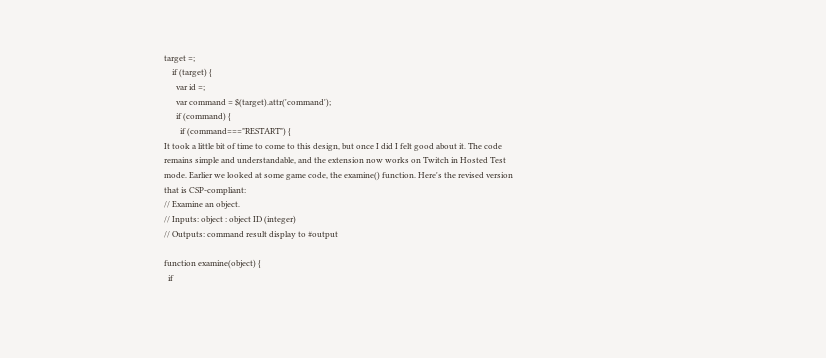target =;
    if (target) {
      var id =;
      var command = $(target).attr('command');
      if (command) {
        if (command==="RESTART") {
It took a little bit of time to come to this design, but once I did I felt good about it. The code remains simple and understandable, and the extension now works on Twitch in Hosted Test mode. Earlier we looked at some game code, the examine() function. Here's the revised version that is CSP-compliant:
// Examine an object.
// Inputs: object : object ID (integer)
// Outputs: command result display to #output

function examine(object) {
  if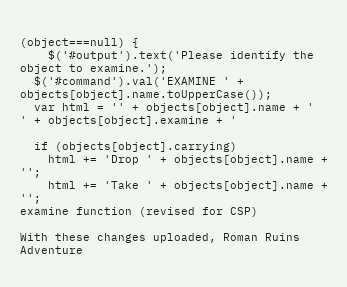(object===null) {
    $('#output').text('Please identify the object to examine.');
  $('#command').val('EXAMINE ' + objects[object].name.toUpperCase());
  var html = '' + objects[object].name + '
' + objects[object].examine + '

  if (objects[object].carrying)
    html += 'Drop ' + objects[object].name + '';
    html += 'Take ' + objects[object].name + '';
examine function (revised for CSP)

With these changes uploaded, Roman Ruins Adventure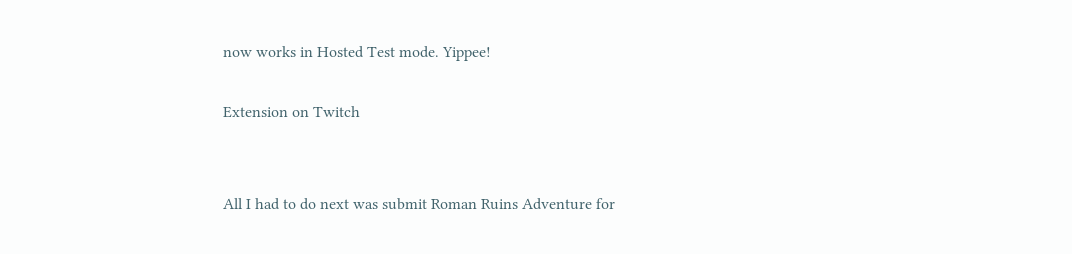now works in Hosted Test mode. Yippee!

Extension on Twitch


All I had to do next was submit Roman Ruins Adventure for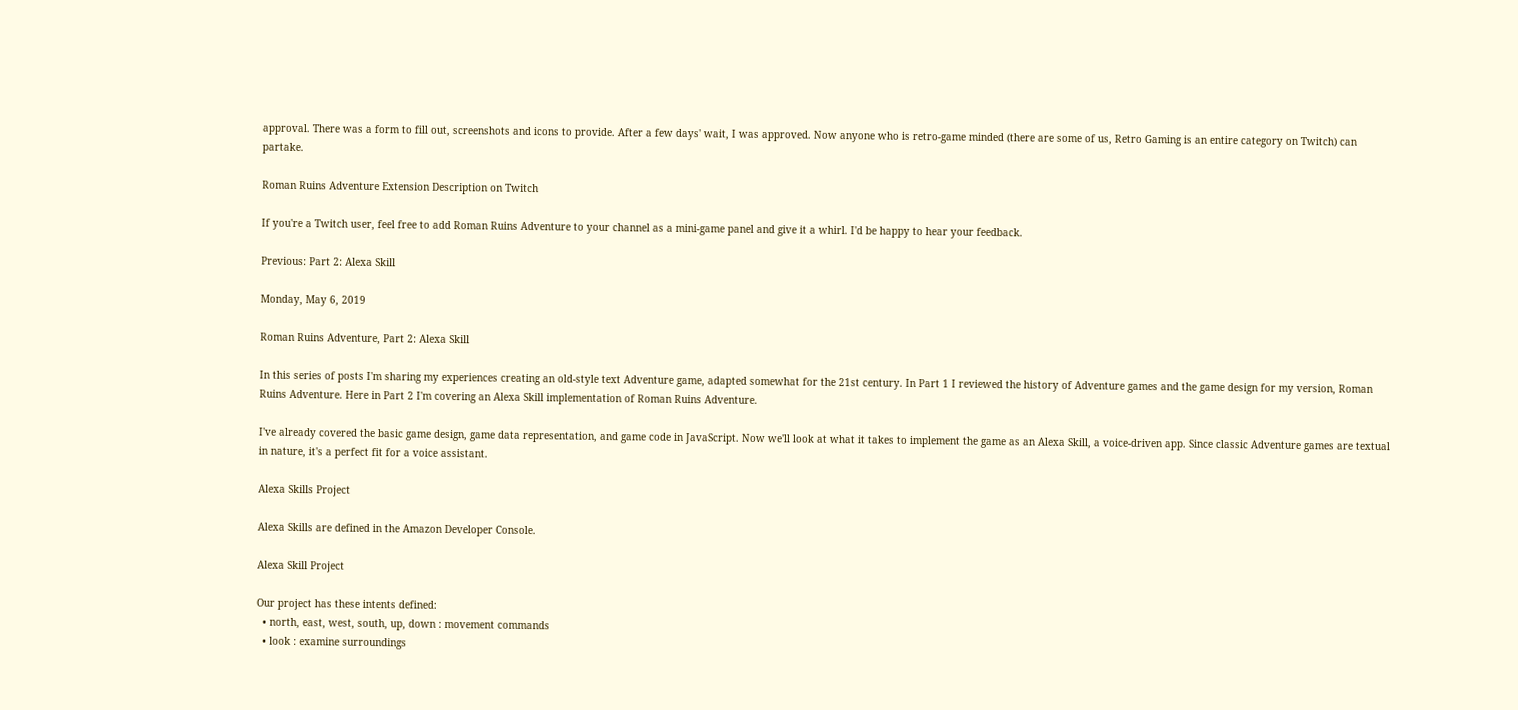approval. There was a form to fill out, screenshots and icons to provide. After a few days' wait, I was approved. Now anyone who is retro-game minded (there are some of us, Retro Gaming is an entire category on Twitch) can partake.

Roman Ruins Adventure Extension Description on Twitch

If you're a Twitch user, feel free to add Roman Ruins Adventure to your channel as a mini-game panel and give it a whirl. I'd be happy to hear your feedback.

Previous: Part 2: Alexa Skill

Monday, May 6, 2019

Roman Ruins Adventure, Part 2: Alexa Skill

In this series of posts I'm sharing my experiences creating an old-style text Adventure game, adapted somewhat for the 21st century. In Part 1 I reviewed the history of Adventure games and the game design for my version, Roman Ruins Adventure. Here in Part 2 I'm covering an Alexa Skill implementation of Roman Ruins Adventure.

I've already covered the basic game design, game data representation, and game code in JavaScript. Now we'll look at what it takes to implement the game as an Alexa Skill, a voice-driven app. Since classic Adventure games are textual in nature, it's a perfect fit for a voice assistant.

Alexa Skills Project

Alexa Skills are defined in the Amazon Developer Console.

Alexa Skill Project

Our project has these intents defined:
  • north, east, west, south, up, down : movement commands
  • look : examine surroundings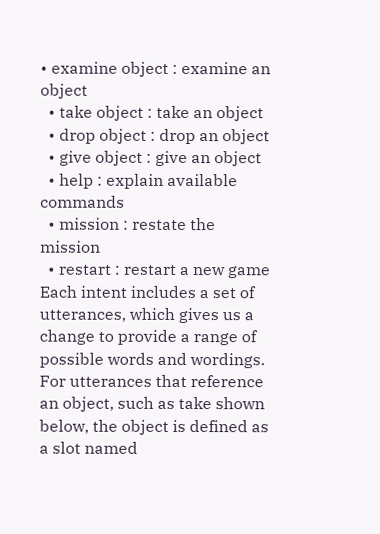• examine object : examine an object
  • take object : take an object
  • drop object : drop an object
  • give object : give an object
  • help : explain available commands
  • mission : restate the mission
  • restart : restart a new game
Each intent includes a set of utterances, which gives us a change to provide a range of possible words and wordings. For utterances that reference an object, such as take shown below, the object is defined as a slot named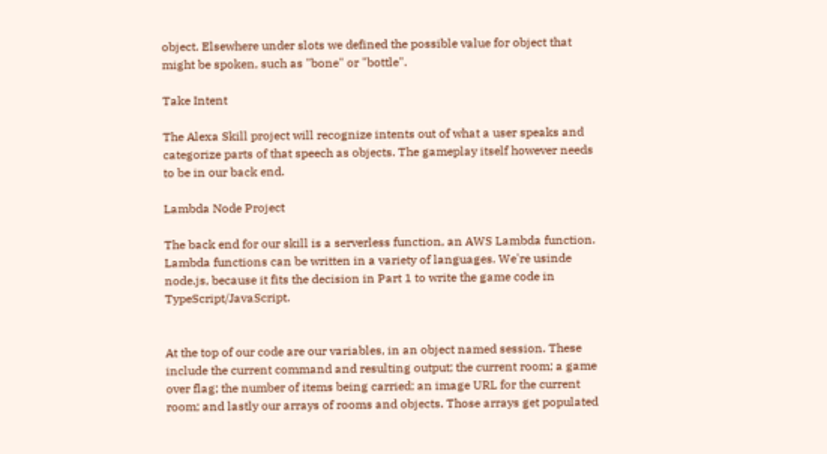object. Elsewhere under slots we defined the possible value for object that might be spoken, such as "bone" or "bottle".

Take Intent

The Alexa Skill project will recognize intents out of what a user speaks and categorize parts of that speech as objects. The gameplay itself however needs to be in our back end.

Lambda Node Project

The back end for our skill is a serverless function, an AWS Lambda function. Lambda functions can be written in a variety of languages. We're usinde node.js, because it fits the decision in Part 1 to write the game code in TypeScript/JavaScript.


At the top of our code are our variables, in an object named session. These include the current command and resulting output; the current room; a game over flag; the number of items being carried; an image URL for the current room; and lastly our arrays of rooms and objects. Those arrays get populated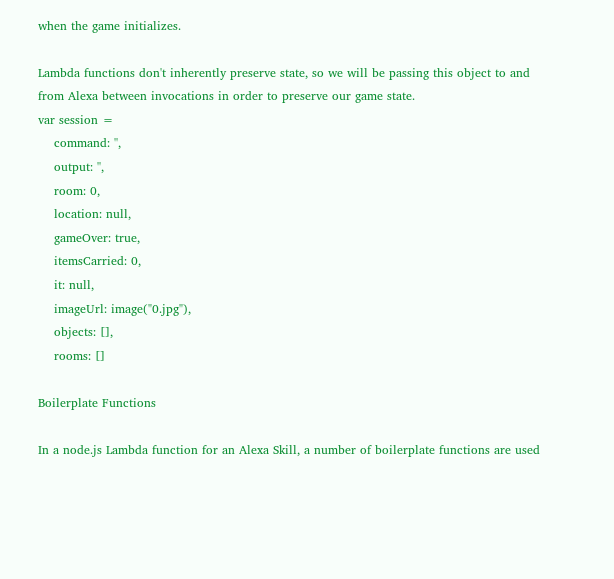when the game initializes.

Lambda functions don't inherently preserve state, so we will be passing this object to and from Alexa between invocations in order to preserve our game state.
var session =
    command: '',
    output: '',
    room: 0,
    location: null,
    gameOver: true,
    itemsCarried: 0,
    it: null,
    imageUrl: image("0.jpg"),
    objects: [],
    rooms: []

Boilerplate Functions

In a node.js Lambda function for an Alexa Skill, a number of boilerplate functions are used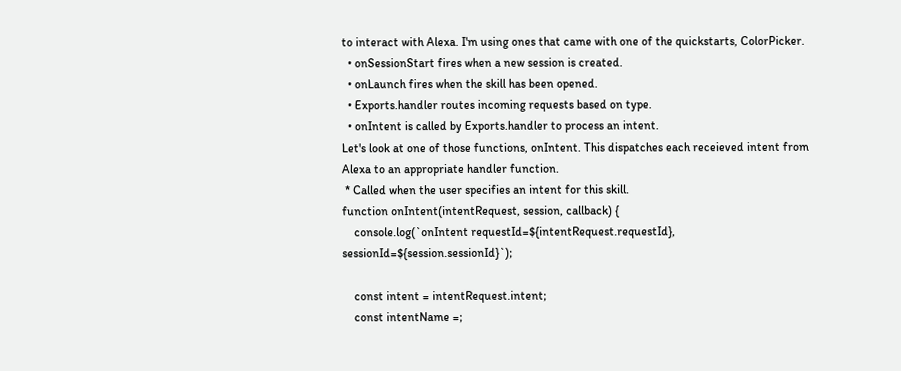to interact with Alexa. I'm using ones that came with one of the quickstarts, ColorPicker.
  • onSessionStart fires when a new session is created.
  • onLaunch fires when the skill has been opened.
  • Exports.handler routes incoming requests based on type.
  • onIntent is called by Exports.handler to process an intent.
Let's look at one of those functions, onIntent. This dispatches each receieved intent from Alexa to an appropriate handler function.
 * Called when the user specifies an intent for this skill.
function onIntent(intentRequest, session, callback) {
    console.log(`onIntent requestId=${intentRequest.requestId}, sessionId=${session.sessionId}`);

    const intent = intentRequest.intent;
    const intentName =;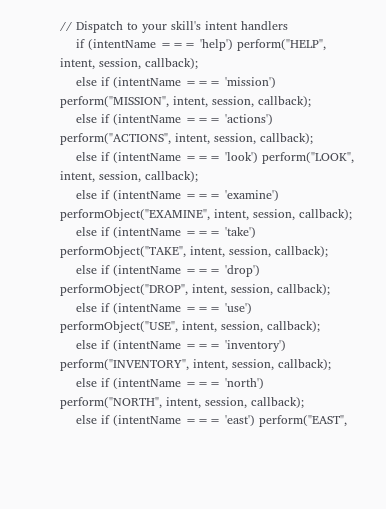// Dispatch to your skill's intent handlers
    if (intentName === 'help') perform("HELP", intent, session, callback);
    else if (intentName === 'mission') perform("MISSION", intent, session, callback);
    else if (intentName === 'actions') perform("ACTIONS", intent, session, callback);
    else if (intentName === 'look') perform("LOOK", intent, session, callback);
    else if (intentName === 'examine') performObject("EXAMINE", intent, session, callback);
    else if (intentName === 'take') performObject("TAKE", intent, session, callback);
    else if (intentName === 'drop') performObject("DROP", intent, session, callback);
    else if (intentName === 'use') performObject("USE", intent, session, callback);
    else if (intentName === 'inventory') perform("INVENTORY", intent, session, callback);
    else if (intentName === 'north') perform("NORTH", intent, session, callback);
    else if (intentName === 'east') perform("EAST",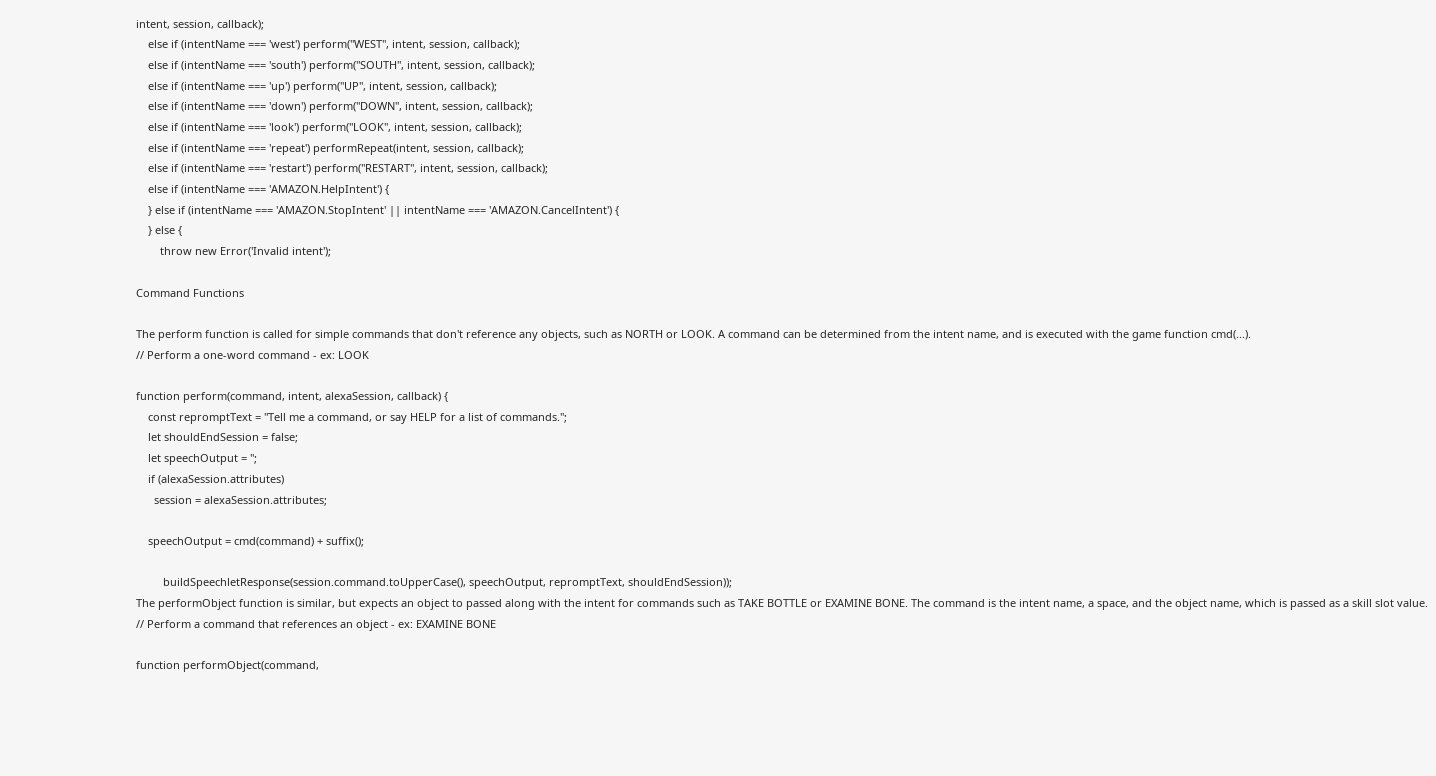intent, session, callback);
    else if (intentName === 'west') perform("WEST", intent, session, callback);
    else if (intentName === 'south') perform("SOUTH", intent, session, callback);
    else if (intentName === 'up') perform("UP", intent, session, callback);
    else if (intentName === 'down') perform("DOWN", intent, session, callback);
    else if (intentName === 'look') perform("LOOK", intent, session, callback);
    else if (intentName === 'repeat') performRepeat(intent, session, callback);
    else if (intentName === 'restart') perform("RESTART", intent, session, callback);
    else if (intentName === 'AMAZON.HelpIntent') {
    } else if (intentName === 'AMAZON.StopIntent' || intentName === 'AMAZON.CancelIntent') {
    } else {
        throw new Error('Invalid intent');

Command Functions

The perform function is called for simple commands that don't reference any objects, such as NORTH or LOOK. A command can be determined from the intent name, and is executed with the game function cmd(...).
// Perform a one-word command - ex: LOOK

function perform(command, intent, alexaSession, callback) {
    const repromptText = "Tell me a command, or say HELP for a list of commands.";
    let shouldEndSession = false;
    let speechOutput = '';
    if (alexaSession.attributes)
      session = alexaSession.attributes;

    speechOutput = cmd(command) + suffix();

         buildSpeechletResponse(session.command.toUpperCase(), speechOutput, repromptText, shouldEndSession));
The performObject function is similar, but expects an object to passed along with the intent for commands such as TAKE BOTTLE or EXAMINE BONE. The command is the intent name, a space, and the object name, which is passed as a skill slot value.
// Perform a command that references an object - ex: EXAMINE BONE

function performObject(command,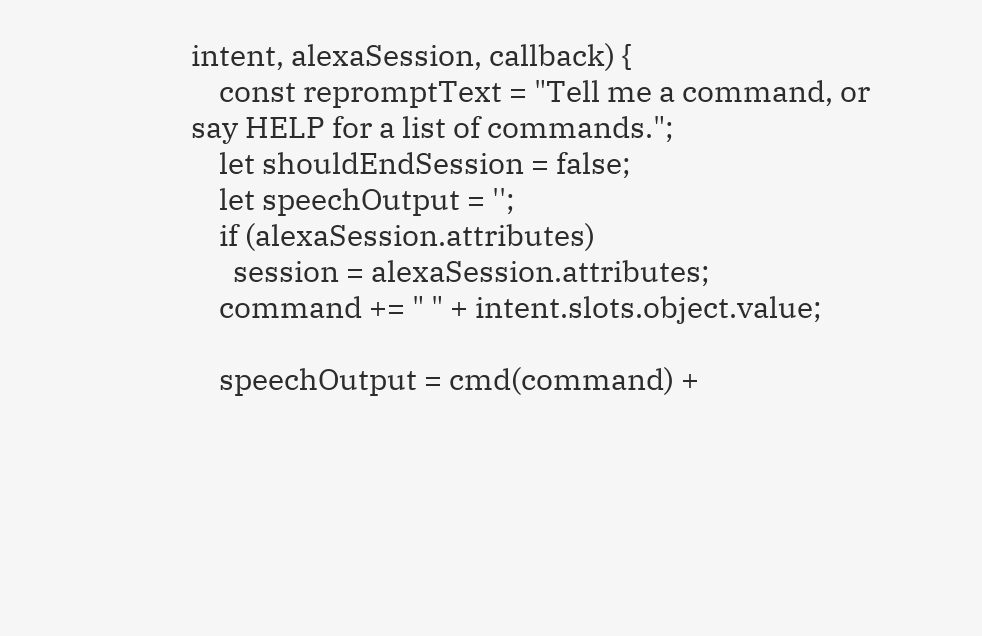intent, alexaSession, callback) {
    const repromptText = "Tell me a command, or say HELP for a list of commands.";
    let shouldEndSession = false;
    let speechOutput = '';
    if (alexaSession.attributes)
      session = alexaSession.attributes;
    command += " " + intent.slots.object.value;

    speechOutput = cmd(command) +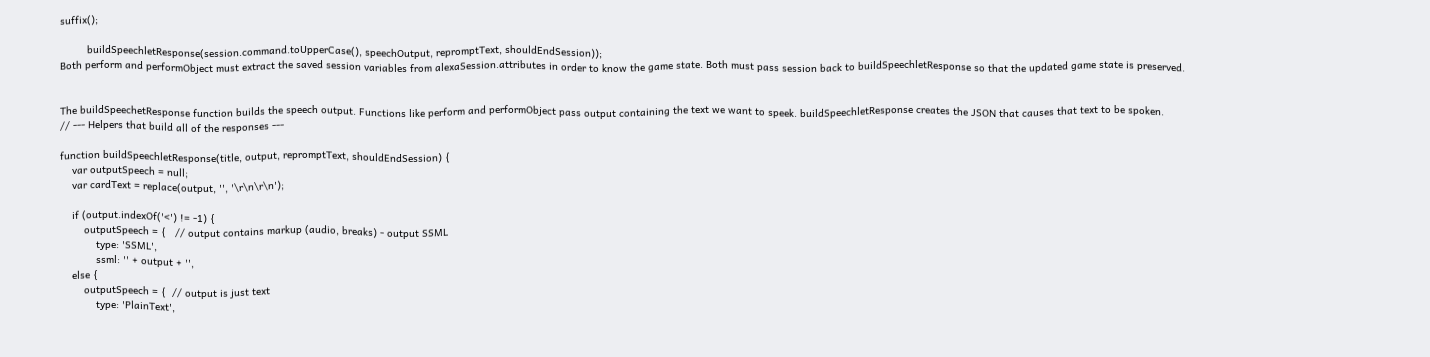suffix();

         buildSpeechletResponse(session.command.toUpperCase(), speechOutput, repromptText, shouldEndSession));
Both perform and performObject must extract the saved session variables from alexaSession.attributes in order to know the game state. Both must pass session back to buildSpeechletResponse so that the updated game state is preserved.


The buildSpeechetResponse function builds the speech output. Functions like perform and performObject pass output containing the text we want to speek. buildSpeechletResponse creates the JSON that causes that text to be spoken.
// --- Helpers that build all of the responses ---

function buildSpeechletResponse(title, output, repromptText, shouldEndSession) {
    var outputSpeech = null;
    var cardText = replace(output, '', '\r\n\r\n');

    if (output.indexOf('<') != -1) {
        outputSpeech = {   // output contains markup (audio, breaks) - output SSML
            type: 'SSML',
            ssml: '' + output + '',
    else {
        outputSpeech = {  // output is just text
            type: 'PlainText',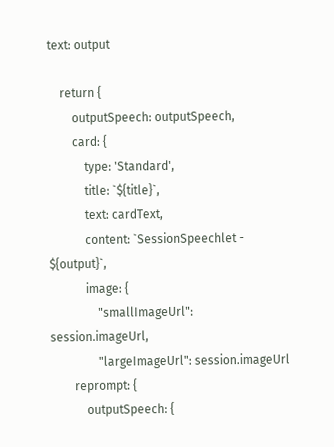text: output

    return {
        outputSpeech: outputSpeech,
        card: {
            type: 'Standard',
            title: `${title}`,
            text: cardText,
            content: `SessionSpeechlet - ${output}`,
            image: {
                "smallImageUrl": session.imageUrl,
                "largeImageUrl": session.imageUrl
        reprompt: {
            outputSpeech: {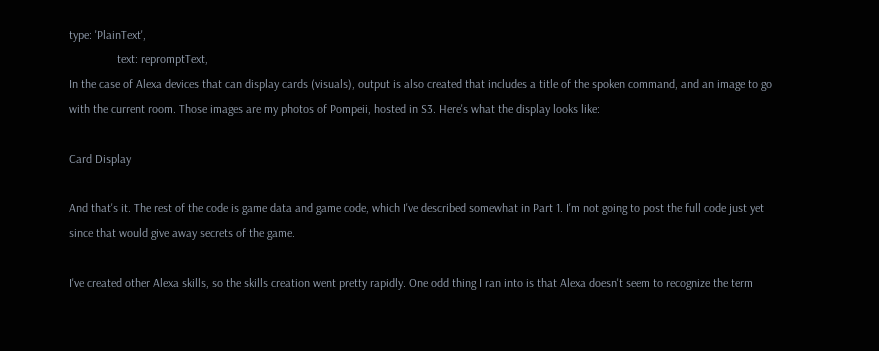type: 'PlainText',
                text: repromptText,
In the case of Alexa devices that can display cards (visuals), output is also created that includes a title of the spoken command, and an image to go with the current room. Those images are my photos of Pompeii, hosted in S3. Here's what the display looks like:

Card Display

And that's it. The rest of the code is game data and game code, which I've described somewhat in Part 1. I'm not going to post the full code just yet since that would give away secrets of the game.

I've created other Alexa skills, so the skills creation went pretty rapidly. One odd thing I ran into is that Alexa doesn't seem to recognize the term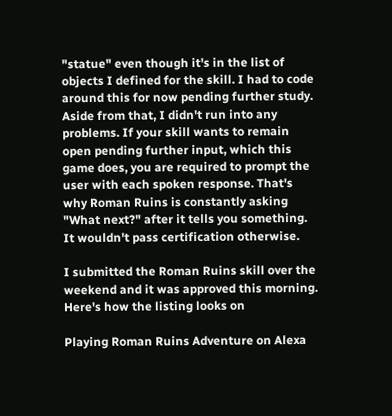"statue" even though it's in the list of objects I defined for the skill. I had to code around this for now pending further study. Aside from that, I didn't run into any problems. If your skill wants to remain open pending further input, which this game does, you are required to prompt the user with each spoken response. That's why Roman Ruins is constantly asking "What next?" after it tells you something. It wouldn't pass certification otherwise.

I submitted the Roman Ruins skill over the weekend and it was approved this morning. Here's how the listing looks on

Playing Roman Ruins Adventure on Alexa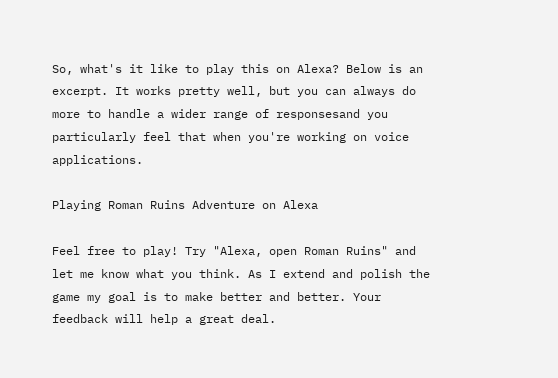So, what's it like to play this on Alexa? Below is an excerpt. It works pretty well, but you can always do more to handle a wider range of responsesand you particularly feel that when you're working on voice applications.

Playing Roman Ruins Adventure on Alexa

Feel free to play! Try "Alexa, open Roman Ruins" and let me know what you think. As I extend and polish the game my goal is to make better and better. Your feedback will help a great deal.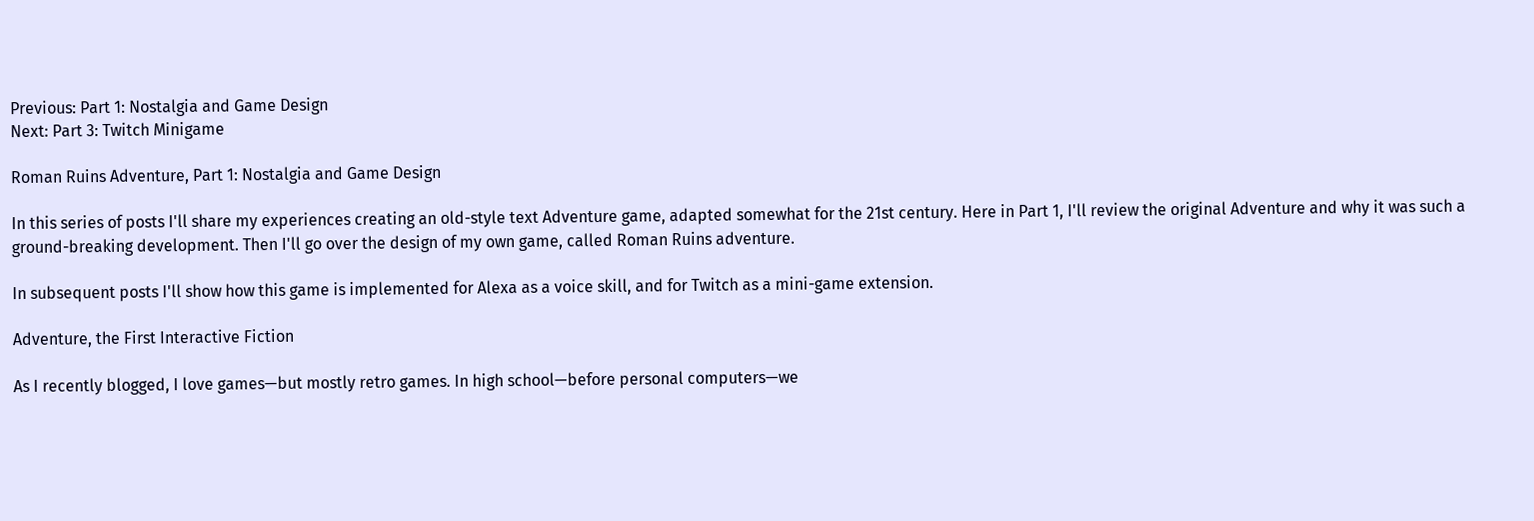Previous: Part 1: Nostalgia and Game Design
Next: Part 3: Twitch Minigame

Roman Ruins Adventure, Part 1: Nostalgia and Game Design

In this series of posts I'll share my experiences creating an old-style text Adventure game, adapted somewhat for the 21st century. Here in Part 1, I'll review the original Adventure and why it was such a ground-breaking development. Then I'll go over the design of my own game, called Roman Ruins adventure.

In subsequent posts I'll show how this game is implemented for Alexa as a voice skill, and for Twitch as a mini-game extension.

Adventure, the First Interactive Fiction

As I recently blogged, I love games—but mostly retro games. In high school—before personal computers—we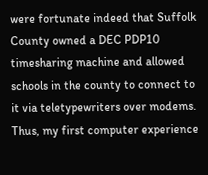were fortunate indeed that Suffolk County owned a DEC PDP10 timesharing machine and allowed schools in the county to connect to it via teletypewriters over modems. Thus, my first computer experience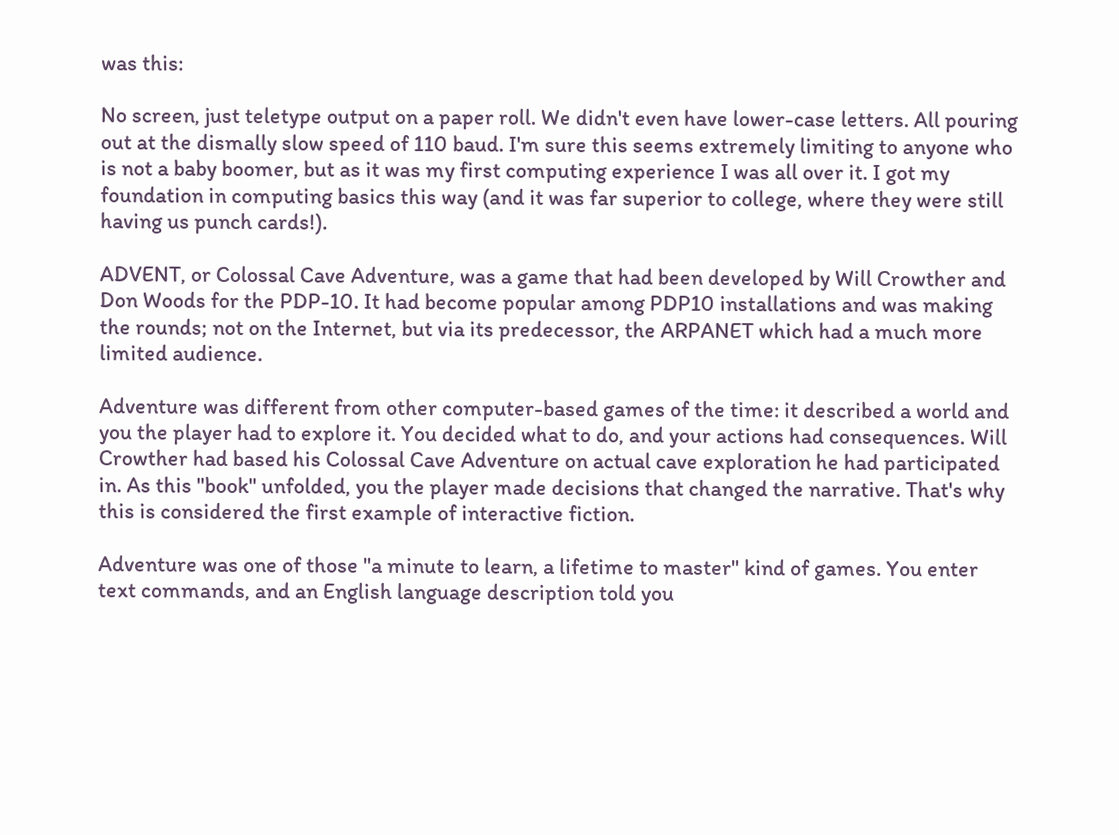was this:

No screen, just teletype output on a paper roll. We didn't even have lower-case letters. All pouring out at the dismally slow speed of 110 baud. I'm sure this seems extremely limiting to anyone who is not a baby boomer, but as it was my first computing experience I was all over it. I got my foundation in computing basics this way (and it was far superior to college, where they were still having us punch cards!).

ADVENT, or Colossal Cave Adventure, was a game that had been developed by Will Crowther and Don Woods for the PDP-10. It had become popular among PDP10 installations and was making the rounds; not on the Internet, but via its predecessor, the ARPANET which had a much more limited audience.

Adventure was different from other computer-based games of the time: it described a world and you the player had to explore it. You decided what to do, and your actions had consequences. Will Crowther had based his Colossal Cave Adventure on actual cave exploration he had participated in. As this "book" unfolded, you the player made decisions that changed the narrative. That's why this is considered the first example of interactive fiction.

Adventure was one of those "a minute to learn, a lifetime to master" kind of games. You enter text commands, and an English language description told you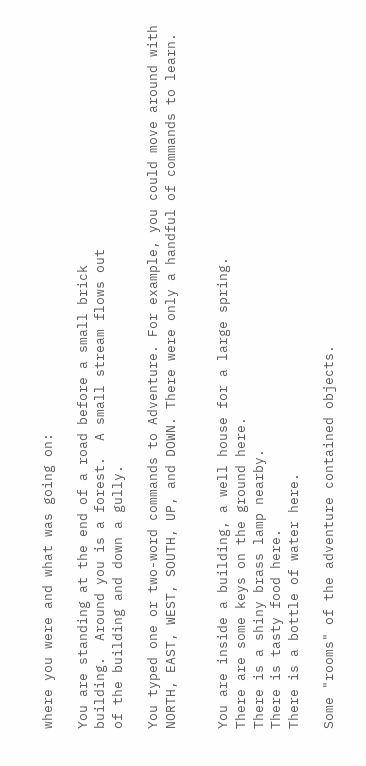where you were and what was going on:

You are standing at the end of a road before a small brick
building.  Around you is a forest.  A small stream flows out
of the building and down a gully.

You typed one or two-word commands to Adventure. For example, you could move around with NORTH, EAST, WEST, SOUTH, UP, and DOWN. There were only a handful of commands to learn.


You are inside a building, a well house for a large spring.
There are some keys on the ground here.
There is a shiny brass lamp nearby.
There is tasty food here.
There is a bottle of water here.

Some "rooms" of the adventure contained objects.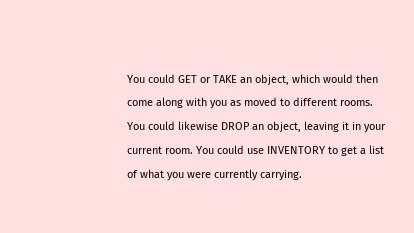You could GET or TAKE an object, which would then come along with you as moved to different rooms. You could likewise DROP an object, leaving it in your current room. You could use INVENTORY to get a list of what you were currently carrying.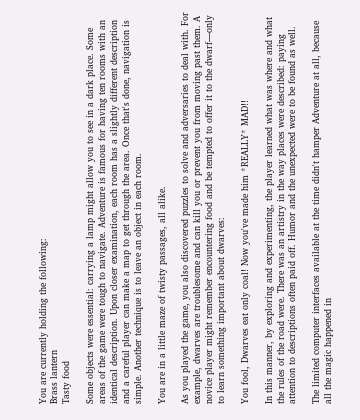You are currently holding the following:
Brass lantern
Tasty food

Some objects were essential: carrying a lamp might allow you to see in a dark place. Some areas of the game were tough to navigate. Adventure is famous for having ten rooms with an identical description. Upon closer examination, each room has a slightly different description and a careful player can make a map to get through the area. Once that's done, navigation is simple. Another technique is to leave an object in each room.

You are in a little maze of twisty passages, all alike.

As you played the game, you also discovered puzzles to solve and adversaries to deal with. For example, dwarves are troublesome and can kill you or prevent you from moving past them. A novice player might remember encountering food and be tempted to offer it to the dwarf—only to learn something important about dwarves:

You fool, Dwarves eat only coal! Now you've made him *REALLY* MAD!!

In this manner, by exploring and experimenting, the player learned what was where and what the rules of the road were. There was an artistry in the way places were described: paying attention to descriptions often paid off. Humor and the unexpected were to be found as well.

The limited computer interfaces available at the time didn't hamper Adventure at all, because all the magic happened in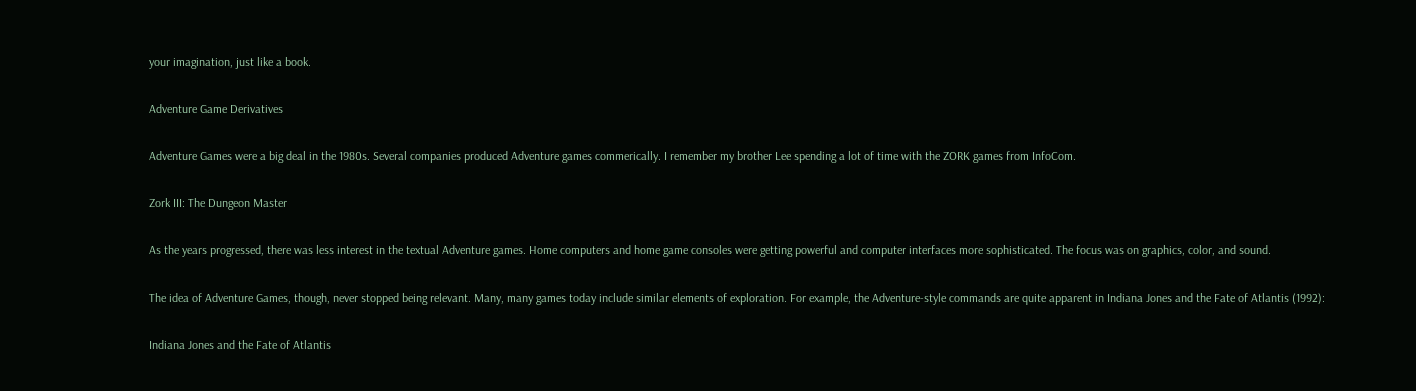your imagination, just like a book.

Adventure Game Derivatives

Adventure Games were a big deal in the 1980s. Several companies produced Adventure games commerically. I remember my brother Lee spending a lot of time with the ZORK games from InfoCom.

Zork III: The Dungeon Master

As the years progressed, there was less interest in the textual Adventure games. Home computers and home game consoles were getting powerful and computer interfaces more sophisticated. The focus was on graphics, color, and sound.

The idea of Adventure Games, though, never stopped being relevant. Many, many games today include similar elements of exploration. For example, the Adventure-style commands are quite apparent in Indiana Jones and the Fate of Atlantis (1992):

Indiana Jones and the Fate of Atlantis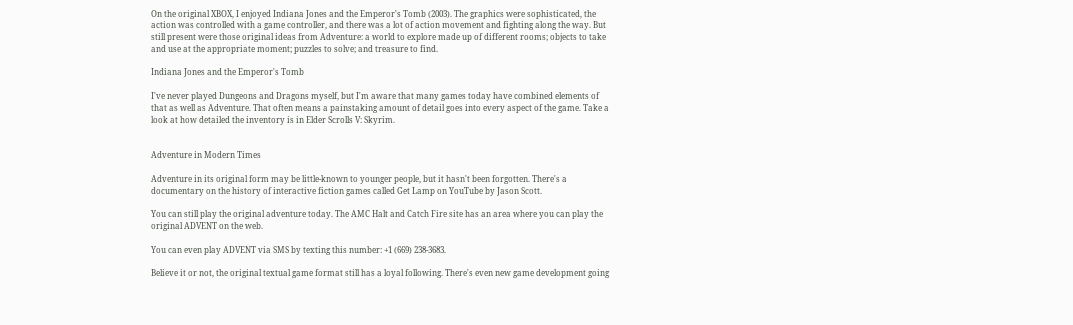On the original XBOX, I enjoyed Indiana Jones and the Emperor's Tomb (2003). The graphics were sophisticated, the action was controlled with a game controller, and there was a lot of action movement and fighting along the way. But still present were those original ideas from Adventure: a world to explore made up of different rooms; objects to take and use at the appropriate moment; puzzles to solve; and treasure to find.

Indiana Jones and the Emperor's Tomb

I've never played Dungeons and Dragons myself, but I'm aware that many games today have combined elements of that as well as Adventure. That often means a painstaking amount of detail goes into every aspect of the game. Take a look at how detailed the inventory is in Elder Scrolls V: Skyrim.


Adventure in Modern Times

Adventure in its original form may be little-known to younger people, but it hasn't been forgotten. There's a documentary on the history of interactive fiction games called Get Lamp on YouTube by Jason Scott.

You can still play the original adventure today. The AMC Halt and Catch Fire site has an area where you can play the original ADVENT on the web.

You can even play ADVENT via SMS by texting this number: +1 (669) 238-3683.

Believe it or not, the original textual game format still has a loyal following. There's even new game development going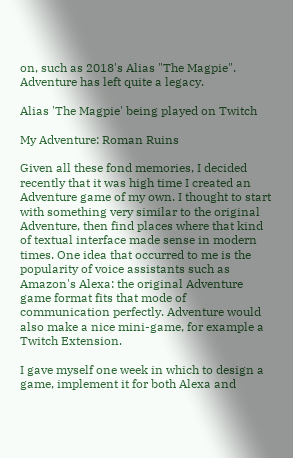on, such as 2018's Alias "The Magpie". Adventure has left quite a legacy.

Alias 'The Magpie' being played on Twitch

My Adventure: Roman Ruins

Given all these fond memories, I decided recently that it was high time I created an Adventure game of my own. I thought to start with something very similar to the original Adventure, then find places where that kind of textual interface made sense in modern times. One idea that occurred to me is the popularity of voice assistants such as Amazon's Alexa: the original Adventure game format fits that mode of communication perfectly. Adventure would also make a nice mini-game, for example a Twitch Extension.

I gave myself one week in which to design a game, implement it for both Alexa and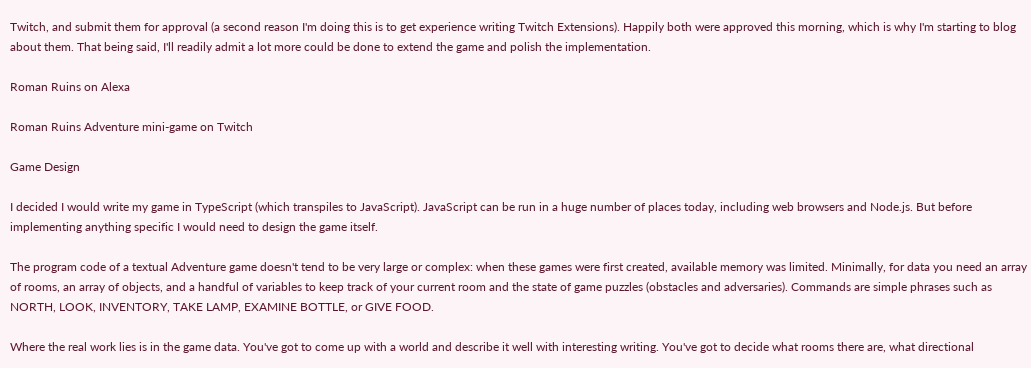Twitch, and submit them for approval (a second reason I'm doing this is to get experience writing Twitch Extensions). Happily both were approved this morning, which is why I'm starting to blog about them. That being said, I'll readily admit a lot more could be done to extend the game and polish the implementation.

Roman Ruins on Alexa

Roman Ruins Adventure mini-game on Twitch

Game Design

I decided I would write my game in TypeScript (which transpiles to JavaScript). JavaScript can be run in a huge number of places today, including web browsers and Node.js. But before implementing anything specific I would need to design the game itself.

The program code of a textual Adventure game doesn't tend to be very large or complex: when these games were first created, available memory was limited. Minimally, for data you need an array of rooms, an array of objects, and a handful of variables to keep track of your current room and the state of game puzzles (obstacles and adversaries). Commands are simple phrases such as NORTH, LOOK, INVENTORY, TAKE LAMP, EXAMINE BOTTLE, or GIVE FOOD.

Where the real work lies is in the game data. You've got to come up with a world and describe it well with interesting writing. You've got to decide what rooms there are, what directional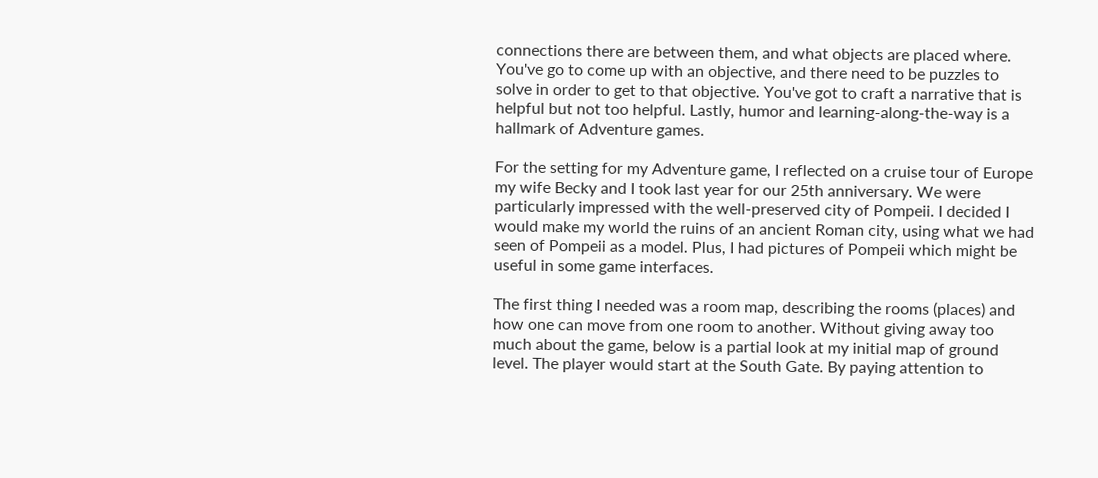connections there are between them, and what objects are placed where. You've go to come up with an objective, and there need to be puzzles to solve in order to get to that objective. You've got to craft a narrative that is helpful but not too helpful. Lastly, humor and learning-along-the-way is a hallmark of Adventure games.

For the setting for my Adventure game, I reflected on a cruise tour of Europe my wife Becky and I took last year for our 25th anniversary. We were particularly impressed with the well-preserved city of Pompeii. I decided I would make my world the ruins of an ancient Roman city, using what we had seen of Pompeii as a model. Plus, I had pictures of Pompeii which might be useful in some game interfaces.

The first thing I needed was a room map, describing the rooms (places) and how one can move from one room to another. Without giving away too much about the game, below is a partial look at my initial map of ground level. The player would start at the South Gate. By paying attention to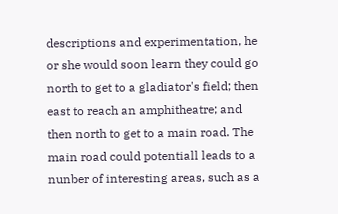descriptions and experimentation, he or she would soon learn they could go north to get to a gladiator's field; then east to reach an amphitheatre; and then north to get to a main road. The main road could potentiall leads to a nunber of interesting areas, such as a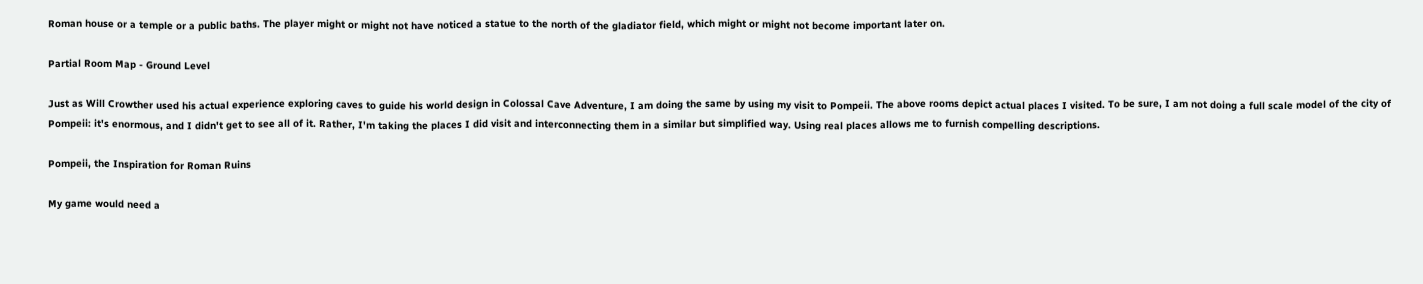Roman house or a temple or a public baths. The player might or might not have noticed a statue to the north of the gladiator field, which might or might not become important later on.

Partial Room Map - Ground Level

Just as Will Crowther used his actual experience exploring caves to guide his world design in Colossal Cave Adventure, I am doing the same by using my visit to Pompeii. The above rooms depict actual places I visited. To be sure, I am not doing a full scale model of the city of Pompeii: it's enormous, and I didn't get to see all of it. Rather, I'm taking the places I did visit and interconnecting them in a similar but simplified way. Using real places allows me to furnish compelling descriptions.

Pompeii, the Inspiration for Roman Ruins

My game would need a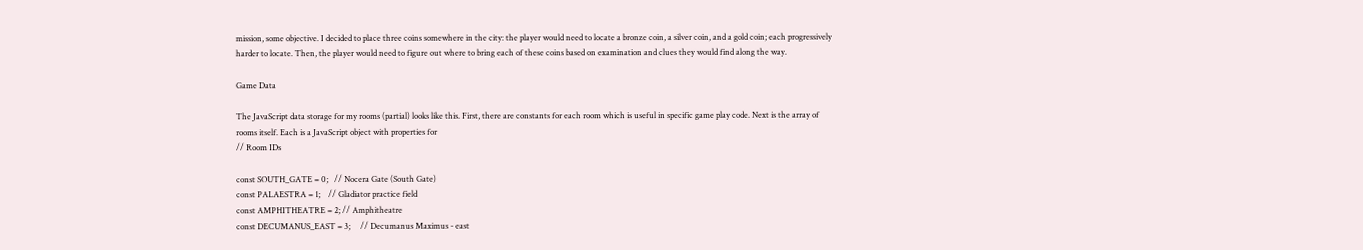mission, some objective. I decided to place three coins somewhere in the city: the player would need to locate a bronze coin, a silver coin, and a gold coin; each progressively harder to locate. Then, the player would need to figure out where to bring each of these coins based on examination and clues they would find along the way.

Game Data

The JavaScript data storage for my rooms (partial) looks like this. First, there are constants for each room which is useful in specific game play code. Next is the array of rooms itself. Each is a JavaScript object with properties for
// Room IDs

const SOUTH_GATE = 0;   // Nocera Gate (South Gate)
const PALAESTRA = 1;    // Gladiator practice field
const AMPHITHEATRE = 2; // Amphitheatre
const DECUMANUS_EAST = 3;     // Decumanus Maximus - east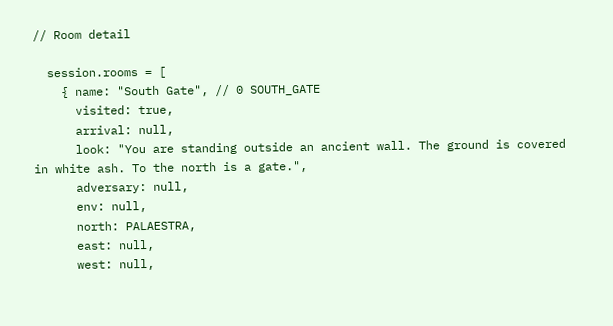// Room detail

  session.rooms = [
    { name: "South Gate", // 0 SOUTH_GATE
      visited: true,
      arrival: null,
      look: "You are standing outside an ancient wall. The ground is covered in white ash. To the north is a gate.",
      adversary: null,
      env: null,
      north: PALAESTRA,
      east: null,
      west: null,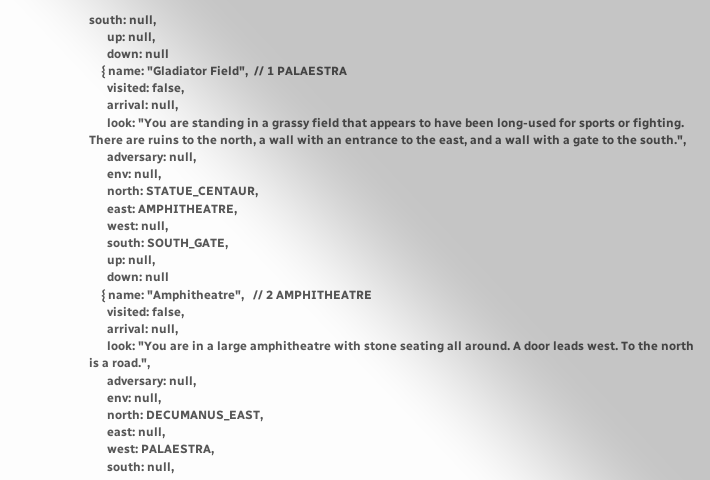south: null,
      up: null,
      down: null
    { name: "Gladiator Field",  // 1 PALAESTRA
      visited: false,
      arrival: null,
      look: "You are standing in a grassy field that appears to have been long-used for sports or fighting. There are ruins to the north, a wall with an entrance to the east, and a wall with a gate to the south.",
      adversary: null,
      env: null,
      north: STATUE_CENTAUR,
      east: AMPHITHEATRE,
      west: null,
      south: SOUTH_GATE,
      up: null,
      down: null
    { name: "Amphitheatre",   // 2 AMPHITHEATRE
      visited: false,
      arrival: null,
      look: "You are in a large amphitheatre with stone seating all around. A door leads west. To the north is a road.",
      adversary: null,
      env: null,
      north: DECUMANUS_EAST,
      east: null,
      west: PALAESTRA,
      south: null,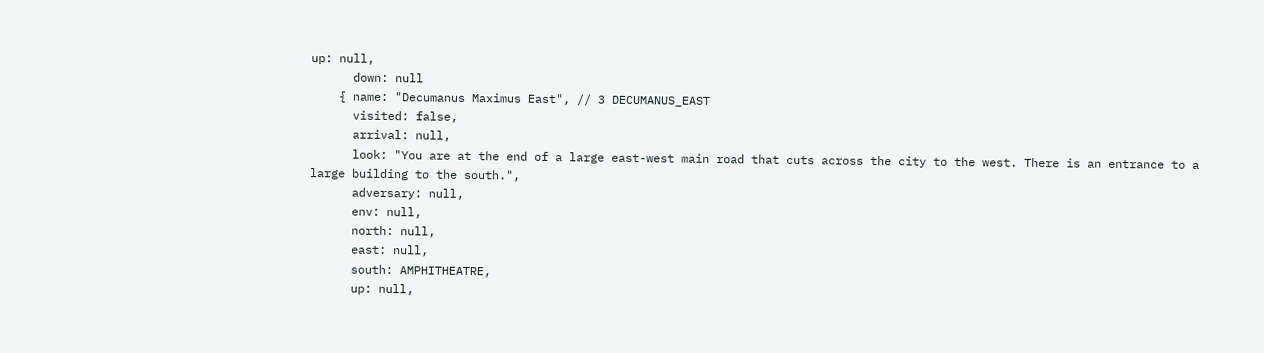up: null,
      down: null
    { name: "Decumanus Maximus East", // 3 DECUMANUS_EAST
      visited: false,
      arrival: null,
      look: "You are at the end of a large east-west main road that cuts across the city to the west. There is an entrance to a large building to the south.",
      adversary: null,
      env: null,
      north: null,
      east: null,
      south: AMPHITHEATRE,
      up: null,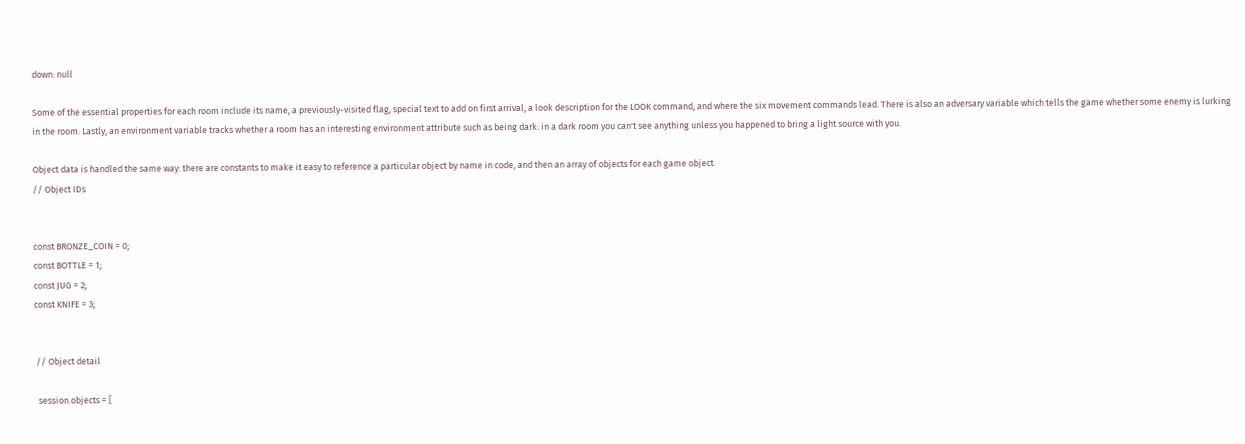down: null

Some of the essential properties for each room include its name, a previously-visited flag, special text to add on first arrival, a look description for the LOOK command, and where the six movement commands lead. There is also an adversary variable which tells the game whether some enemy is lurking in the room. Lastly, an environment variable tracks whether a room has an interesting environment attribute such as being dark: in a dark room you can't see anything unless you happened to bring a light source with you.

Object data is handled the same way: there are constants to make it easy to reference a particular object by name in code, and then an array of objects for each game object.
// Object IDs


const BRONZE_COIN = 0;
const BOTTLE = 1;
const JUG = 2;
const KNIFE = 3;


 // Object detail

  session.objects = [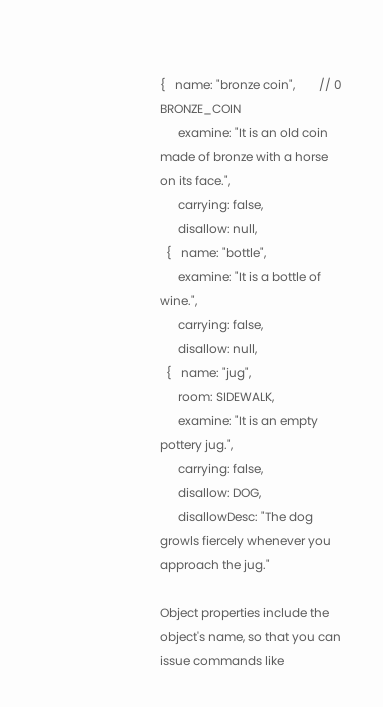{   name: "bronze coin",        // 0 BRONZE_COIN
      examine: "It is an old coin made of bronze with a horse on its face.",
      carrying: false,
      disallow: null,
  {   name: "bottle",
      examine: "It is a bottle of wine.",
      carrying: false,
      disallow: null,
  {   name: "jug",
      room: SIDEWALK,
      examine: "It is an empty pottery jug.",
      carrying: false,
      disallow: DOG,
      disallowDesc: "The dog growls fiercely whenever you approach the jug."

Object properties include the object's name, so that you can issue commands like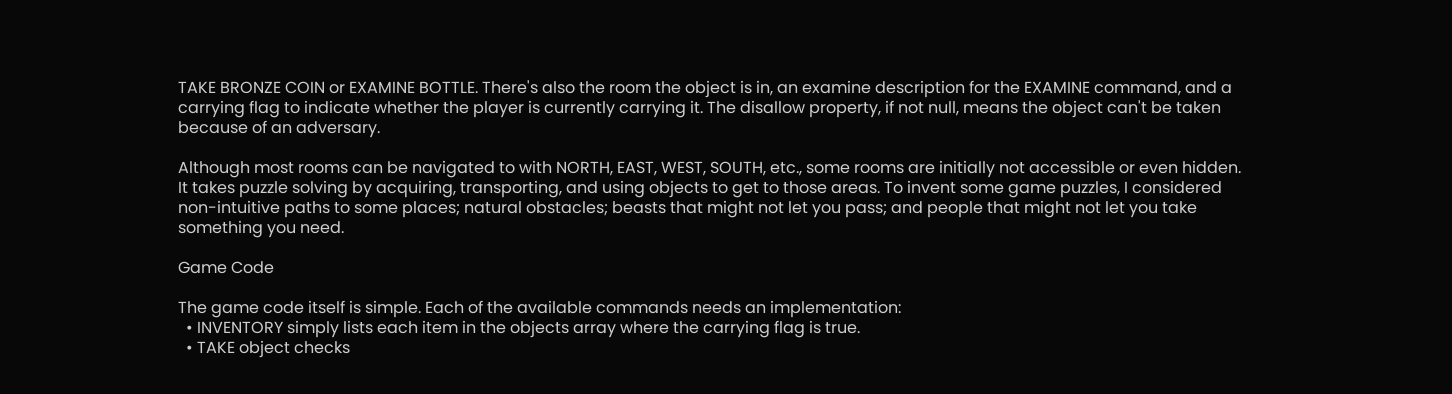TAKE BRONZE COIN or EXAMINE BOTTLE. There's also the room the object is in, an examine description for the EXAMINE command, and a carrying flag to indicate whether the player is currently carrying it. The disallow property, if not null, means the object can't be taken because of an adversary.

Although most rooms can be navigated to with NORTH, EAST, WEST, SOUTH, etc., some rooms are initially not accessible or even hidden. It takes puzzle solving by acquiring, transporting, and using objects to get to those areas. To invent some game puzzles, I considered non-intuitive paths to some places; natural obstacles; beasts that might not let you pass; and people that might not let you take something you need.

Game Code

The game code itself is simple. Each of the available commands needs an implementation:
  • INVENTORY simply lists each item in the objects array where the carrying flag is true.
  • TAKE object checks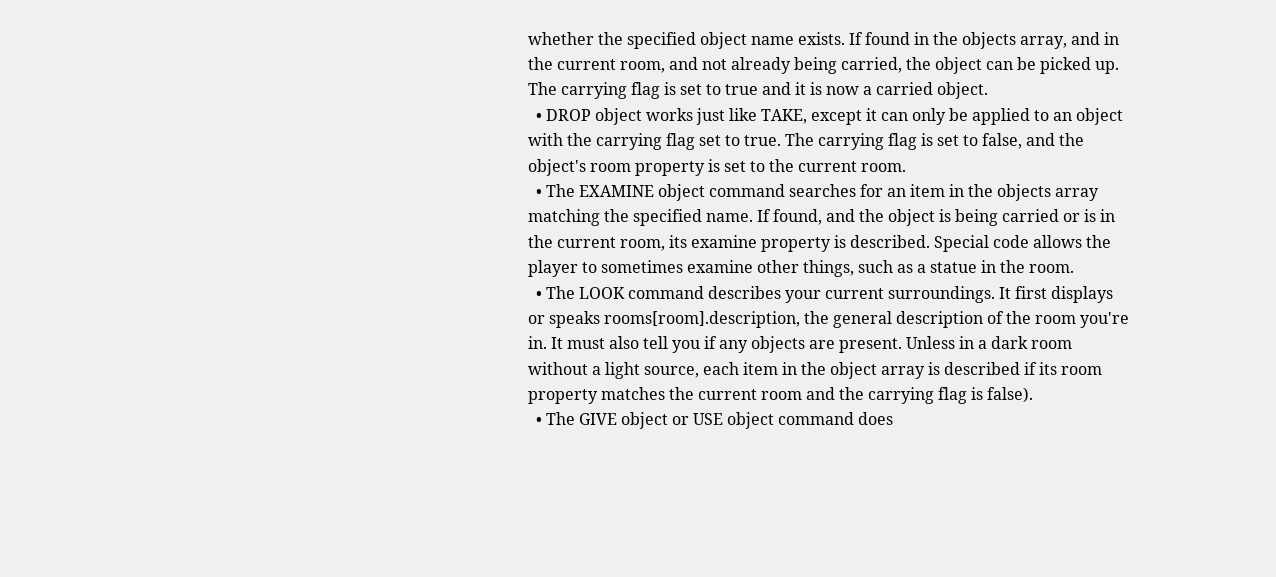whether the specified object name exists. If found in the objects array, and in the current room, and not already being carried, the object can be picked up. The carrying flag is set to true and it is now a carried object.
  • DROP object works just like TAKE, except it can only be applied to an object with the carrying flag set to true. The carrying flag is set to false, and the object's room property is set to the current room.
  • The EXAMINE object command searches for an item in the objects array matching the specified name. If found, and the object is being carried or is in the current room, its examine property is described. Special code allows the player to sometimes examine other things, such as a statue in the room.
  • The LOOK command describes your current surroundings. It first displays or speaks rooms[room].description, the general description of the room you're in. It must also tell you if any objects are present. Unless in a dark room without a light source, each item in the object array is described if its room property matches the current room and the carrying flag is false).
  • The GIVE object or USE object command does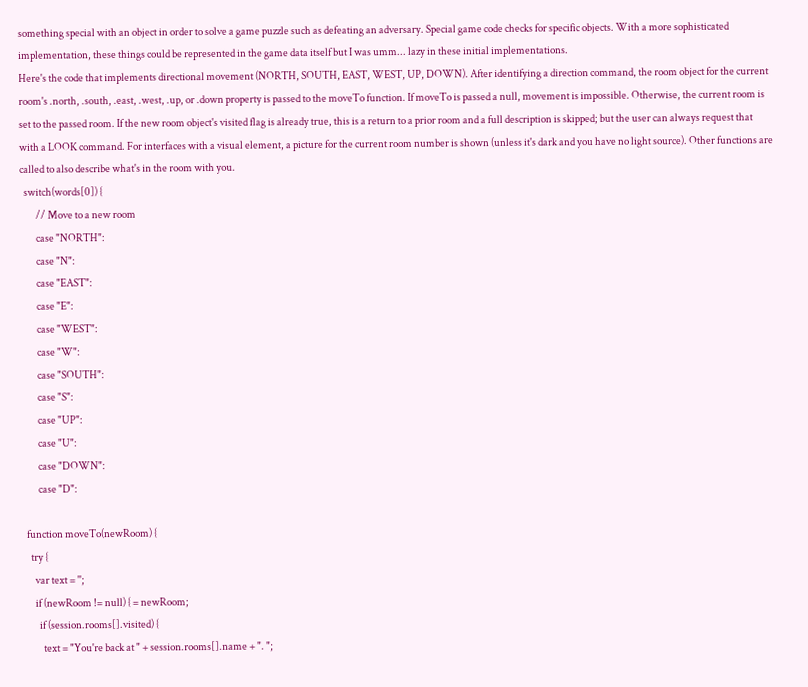something special with an object in order to solve a game puzzle such as defeating an adversary. Special game code checks for specific objects. With a more sophisticated implementation, these things could be represented in the game data itself but I was umm... lazy in these initial implementations.
Here's the code that implements directional movement (NORTH, SOUTH, EAST, WEST, UP, DOWN). After identifying a direction command, the room object for the current room's .north, .south, .east, .west, .up, or .down property is passed to the moveTo function. If moveTo is passed a null, movement is impossible. Otherwise, the current room is set to the passed room. If the new room object's visited flag is already true, this is a return to a prior room and a full description is skipped; but the user can always request that with a LOOK command. For interfaces with a visual element, a picture for the current room number is shown (unless it's dark and you have no light source). Other functions are called to also describe what's in the room with you.
  switch(words[0]) {
        // Move to a new room
        case "NORTH":
        case "N":
        case "EAST":
        case "E":
        case "WEST":
        case "W":
        case "SOUTH":
        case "S":
        case "UP":
        case "U":
        case "DOWN":
        case "D":

  function moveTo(newRoom) {
    try {
      var text = '';
      if (newRoom != null) { = newRoom;
        if (session.rooms[].visited) {
          text = "You're back at " + session.rooms[].name + ". ";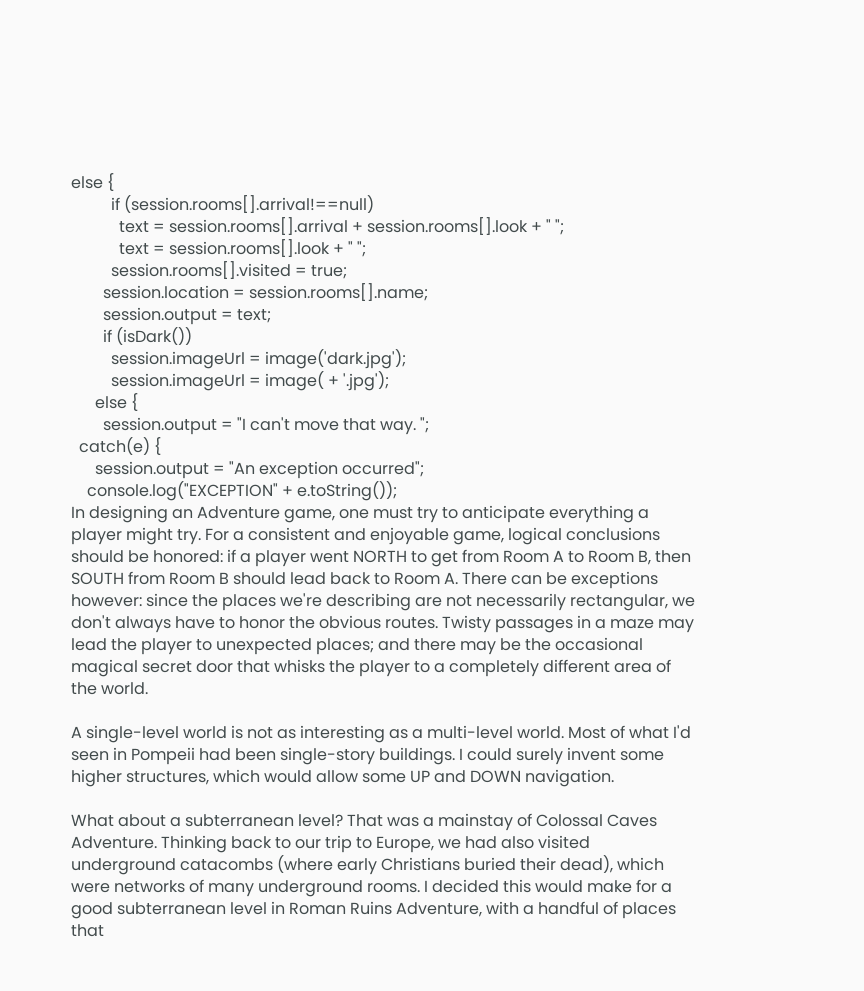else {
          if (session.rooms[].arrival!==null)
            text = session.rooms[].arrival + session.rooms[].look + " ";
            text = session.rooms[].look + " ";
          session.rooms[].visited = true;
        session.location = session.rooms[].name;
        session.output = text;
        if (isDark())
          session.imageUrl = image('dark.jpg');
          session.imageUrl = image( + '.jpg');
      else {
        session.output = "I can't move that way. ";
  catch(e) {
      session.output = "An exception occurred";
    console.log("EXCEPTION" + e.toString());
In designing an Adventure game, one must try to anticipate everything a player might try. For a consistent and enjoyable game, logical conclusions should be honored: if a player went NORTH to get from Room A to Room B, then SOUTH from Room B should lead back to Room A. There can be exceptions however: since the places we're describing are not necessarily rectangular, we don't always have to honor the obvious routes. Twisty passages in a maze may lead the player to unexpected places; and there may be the occasional magical secret door that whisks the player to a completely different area of the world.

A single-level world is not as interesting as a multi-level world. Most of what I'd seen in Pompeii had been single-story buildings. I could surely invent some higher structures, which would allow some UP and DOWN navigation.

What about a subterranean level? That was a mainstay of Colossal Caves Adventure. Thinking back to our trip to Europe, we had also visited underground catacombs (where early Christians buried their dead), which were networks of many underground rooms. I decided this would make for a good subterranean level in Roman Ruins Adventure, with a handful of places that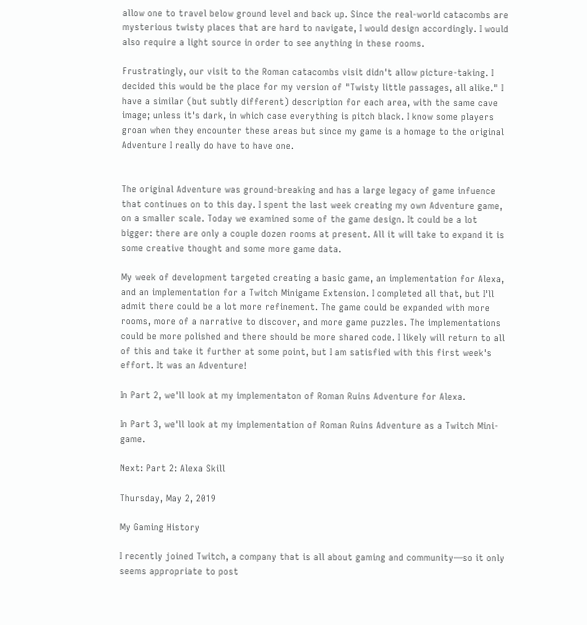allow one to travel below ground level and back up. Since the real-world catacombs are mysterious twisty places that are hard to navigate, I would design accordingly. I would also require a light source in order to see anything in these rooms.

Frustratingly, our visit to the Roman catacombs visit didn't allow picture-taking. I decided this would be the place for my version of "Twisty little passages, all alike." I have a similar (but subtly different) description for each area, with the same cave image; unless it's dark, in which case everything is pitch black. I know some players groan when they encounter these areas but since my game is a homage to the original Adventure I really do have to have one.


The original Adventure was ground-breaking and has a large legacy of game infuence that continues on to this day. I spent the last week creating my own Adventure game, on a smaller scale. Today we examined some of the game design. It could be a lot bigger: there are only a couple dozen rooms at present. All it will take to expand it is some creative thought and some more game data.

My week of development targeted creating a basic game, an implementation for Alexa, and an implementation for a Twitch Minigame Extension. I completed all that, but I'll admit there could be a lot more refinement. The game could be expanded with more rooms, more of a narrative to discover, and more game puzzles. The implementations could be more polished and there should be more shared code. I likely will return to all of this and take it further at some point, but I am satisfied with this first week's effort. It was an Adventure!

In Part 2, we'll look at my implementaton of Roman Ruins Adventure for Alexa.

In Part 3, we'll look at my implementation of Roman Ruins Adventure as a Twitch Mini-game.

Next: Part 2: Alexa Skill

Thursday, May 2, 2019

My Gaming History

I recently joined Twitch, a company that is all about gaming and community—so it only seems appropriate to post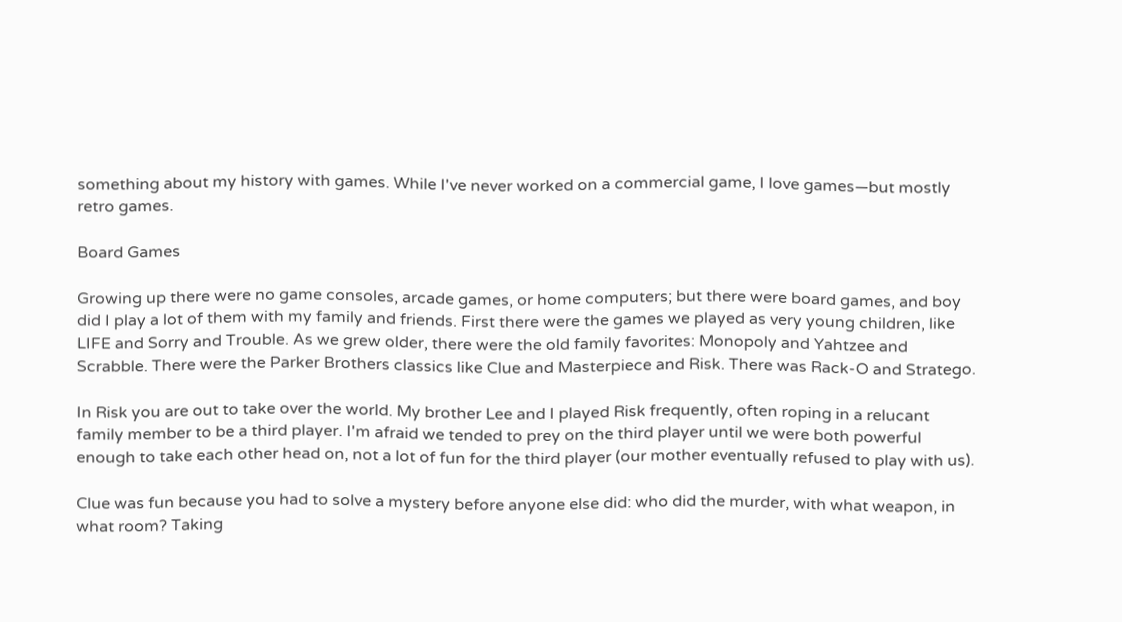something about my history with games. While I've never worked on a commercial game, I love games—but mostly retro games.

Board Games

Growing up there were no game consoles, arcade games, or home computers; but there were board games, and boy did I play a lot of them with my family and friends. First there were the games we played as very young children, like LIFE and Sorry and Trouble. As we grew older, there were the old family favorites: Monopoly and Yahtzee and Scrabble. There were the Parker Brothers classics like Clue and Masterpiece and Risk. There was Rack-O and Stratego.

In Risk you are out to take over the world. My brother Lee and I played Risk frequently, often roping in a relucant family member to be a third player. I'm afraid we tended to prey on the third player until we were both powerful enough to take each other head on, not a lot of fun for the third player (our mother eventually refused to play with us).

Clue was fun because you had to solve a mystery before anyone else did: who did the murder, with what weapon, in what room? Taking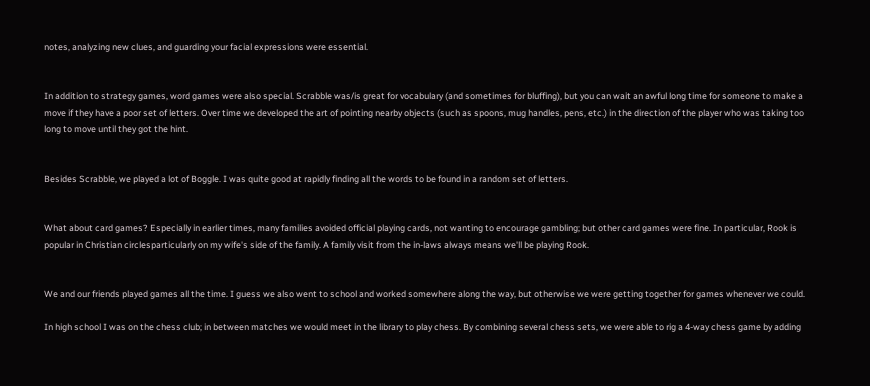notes, analyzing new clues, and guarding your facial expressions were essential.


In addition to strategy games, word games were also special. Scrabble was/is great for vocabulary (and sometimes for bluffing), but you can wait an awful long time for someone to make a move if they have a poor set of letters. Over time we developed the art of pointing nearby objects (such as spoons, mug handles, pens, etc.) in the direction of the player who was taking too long to move until they got the hint.


Besides Scrabble, we played a lot of Boggle. I was quite good at rapidly finding all the words to be found in a random set of letters.


What about card games? Especially in earlier times, many families avoided official playing cards, not wanting to encourage gambling; but other card games were fine. In particular, Rook is popular in Christian circlesparticularly on my wife's side of the family. A family visit from the in-laws always means we'll be playing Rook.


We and our friends played games all the time. I guess we also went to school and worked somewhere along the way, but otherwise we were getting together for games whenever we could.

In high school I was on the chess club; in between matches we would meet in the library to play chess. By combining several chess sets, we were able to rig a 4-way chess game by adding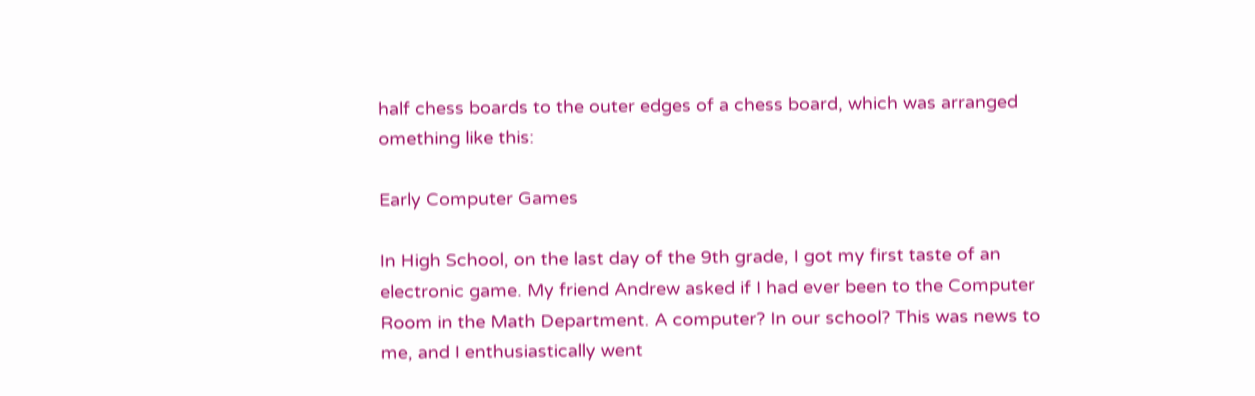half chess boards to the outer edges of a chess board, which was arranged omething like this:

Early Computer Games

In High School, on the last day of the 9th grade, I got my first taste of an electronic game. My friend Andrew asked if I had ever been to the Computer Room in the Math Department. A computer? In our school? This was news to me, and I enthusiastically went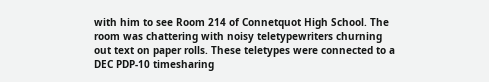with him to see Room 214 of Connetquot High School. The room was chattering with noisy teletypewriters churning out text on paper rolls. These teletypes were connected to a DEC PDP-10 timesharing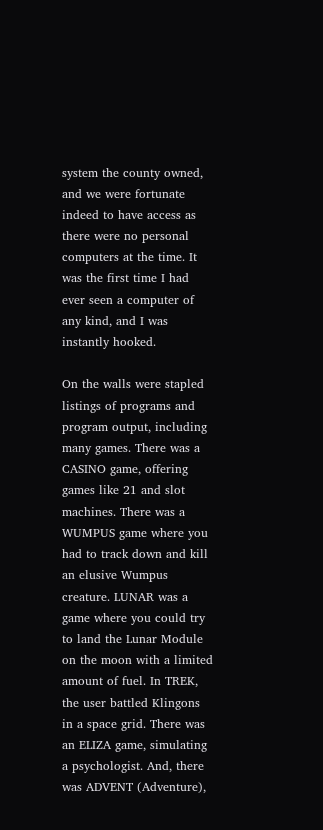system the county owned, and we were fortunate indeed to have access as there were no personal computers at the time. It was the first time I had ever seen a computer of any kind, and I was instantly hooked.

On the walls were stapled listings of programs and program output, including many games. There was a CASINO game, offering games like 21 and slot machines. There was a WUMPUS game where you had to track down and kill an elusive Wumpus creature. LUNAR was a game where you could try to land the Lunar Module on the moon with a limited amount of fuel. In TREK, the user battled Klingons in a space grid. There was an ELIZA game, simulating a psychologist. And, there was ADVENT (Adventure),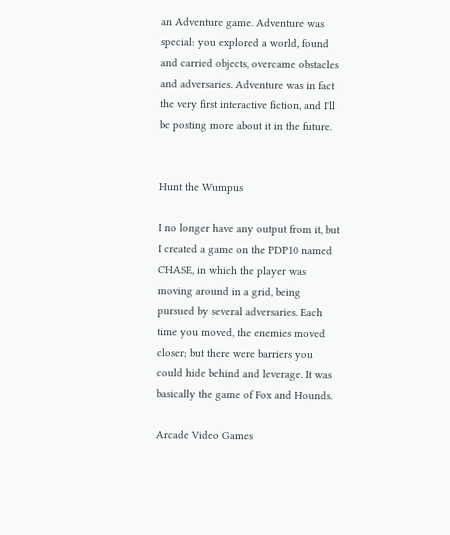an Adventure game. Adventure was special: you explored a world, found and carried objects, overcame obstacles and adversaries. Adventure was in fact the very first interactive fiction, and I'll be posting more about it in the future.


Hunt the Wumpus

I no longer have any output from it, but I created a game on the PDP10 named CHASE, in which the player was moving around in a grid, being pursued by several adversaries. Each time you moved, the enemies moved closer; but there were barriers you could hide behind and leverage. It was basically the game of Fox and Hounds.

Arcade Video Games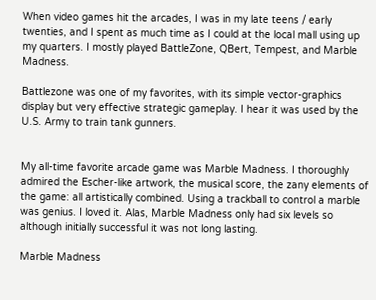When video games hit the arcades, I was in my late teens / early twenties, and I spent as much time as I could at the local mall using up my quarters. I mostly played BattleZone, QBert, Tempest, and Marble Madness.

Battlezone was one of my favorites, with its simple vector-graphics display but very effective strategic gameplay. I hear it was used by the U.S. Army to train tank gunners.


My all-time favorite arcade game was Marble Madness. I thoroughly admired the Escher-like artwork, the musical score, the zany elements of the game: all artistically combined. Using a trackball to control a marble was genius. I loved it. Alas, Marble Madness only had six levels so although initially successful it was not long lasting.

Marble Madness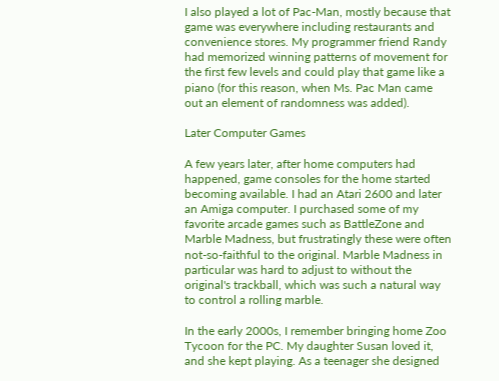I also played a lot of Pac-Man, mostly because that game was everywhere including restaurants and convenience stores. My programmer friend Randy had memorized winning patterns of movement for the first few levels and could play that game like a piano (for this reason, when Ms. Pac Man came out an element of randomness was added).

Later Computer Games

A few years later, after home computers had happened, game consoles for the home started becoming available. I had an Atari 2600 and later an Amiga computer. I purchased some of my favorite arcade games such as BattleZone and Marble Madness, but frustratingly these were often not-so-faithful to the original. Marble Madness in particular was hard to adjust to without the original's trackball, which was such a natural way to control a rolling marble.

In the early 2000s, I remember bringing home Zoo Tycoon for the PC. My daughter Susan loved it, and she kept playing. As a teenager she designed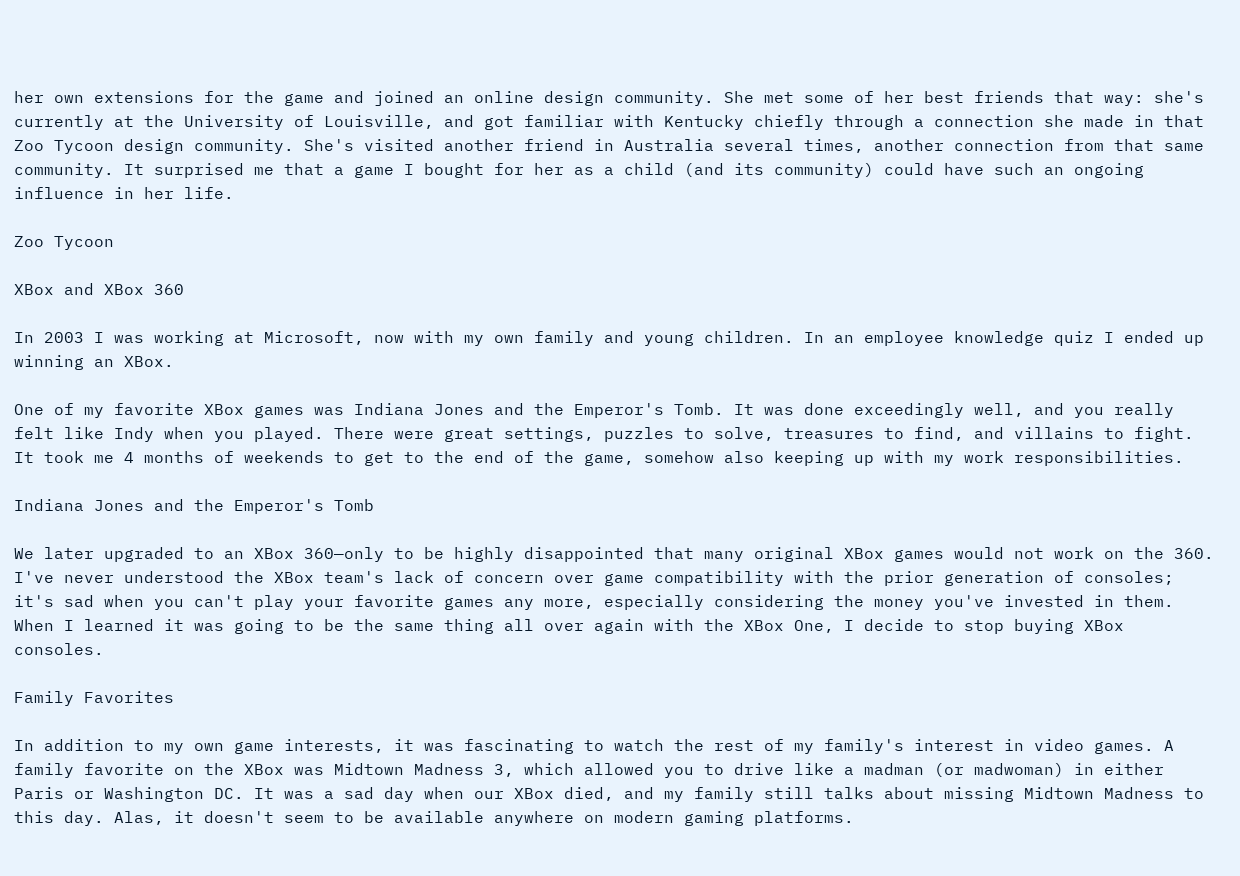her own extensions for the game and joined an online design community. She met some of her best friends that way: she's currently at the University of Louisville, and got familiar with Kentucky chiefly through a connection she made in that Zoo Tycoon design community. She's visited another friend in Australia several times, another connection from that same community. It surprised me that a game I bought for her as a child (and its community) could have such an ongoing influence in her life.

Zoo Tycoon

XBox and XBox 360

In 2003 I was working at Microsoft, now with my own family and young children. In an employee knowledge quiz I ended up winning an XBox.

One of my favorite XBox games was Indiana Jones and the Emperor's Tomb. It was done exceedingly well, and you really felt like Indy when you played. There were great settings, puzzles to solve, treasures to find, and villains to fight. It took me 4 months of weekends to get to the end of the game, somehow also keeping up with my work responsibilities.

Indiana Jones and the Emperor's Tomb

We later upgraded to an XBox 360—only to be highly disappointed that many original XBox games would not work on the 360. I've never understood the XBox team's lack of concern over game compatibility with the prior generation of consoles; it's sad when you can't play your favorite games any more, especially considering the money you've invested in them. When I learned it was going to be the same thing all over again with the XBox One, I decide to stop buying XBox consoles.

Family Favorites

In addition to my own game interests, it was fascinating to watch the rest of my family's interest in video games. A family favorite on the XBox was Midtown Madness 3, which allowed you to drive like a madman (or madwoman) in either Paris or Washington DC. It was a sad day when our XBox died, and my family still talks about missing Midtown Madness to this day. Alas, it doesn't seem to be available anywhere on modern gaming platforms.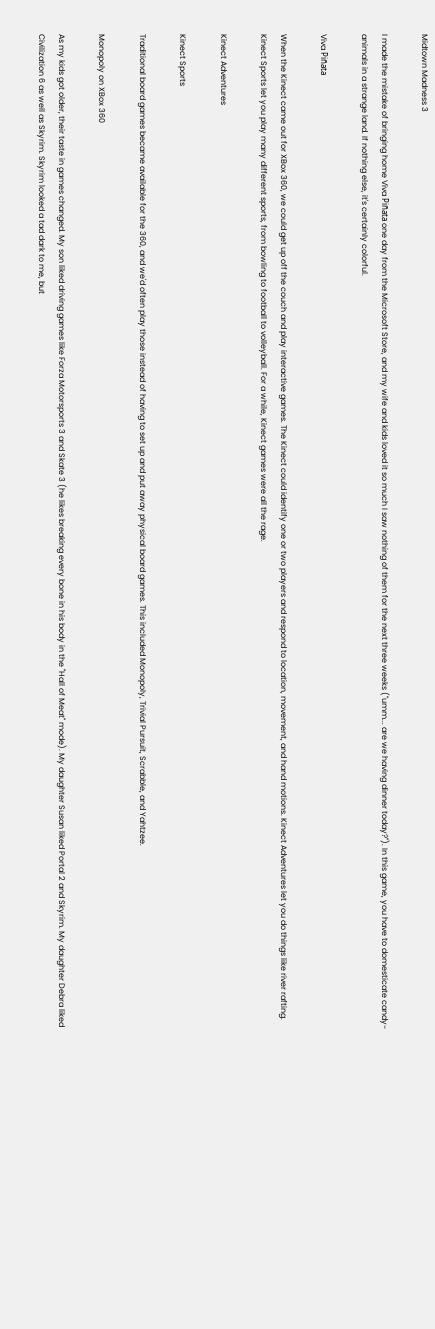Midtown Madness 3

I made the mistake of bringing home Viva Piñata one day from the Microsoft Store, and my wife and kids loved it so much I saw nothing of them for the next three weeks ("umm... are we having dinner today?"). In this game, you have to domesticate candy-animals in a strange land. If nothing else, it's certainly colorful.

Viva Piñata

When the Kinect came out for XBox 360, we could get up off the couch and play interactive games. The Kinect could identify one or two players and respond to location, movement, and hand motions. Kinect Adventures let you do things like river rafting. Kinect Sports let you play many different sports, from bowling to football to volleyball. For a while, Kinect games were all the rage.

Kinect Adventures

Kinect Sports

Traditional board games became available for the 360, and we'd often play those instead of having to set up and put away physical board games. This included Monopoly, Trivial Pursuit, Scrabble, and Yahtzee.

Monopoly on XBox 360

As my kids got older, their taste in games changed. My son liked driving games like Forza Motorsports 3 and Skate 3 (he likes breaking every bone in his body in the "Hall of Meat" mode). My daughter Susan liked Portal 2 and Skyrim. My daughter Debra liked Civilization 6 as well as Skyrim. Skyrim looked a tad dark to me, but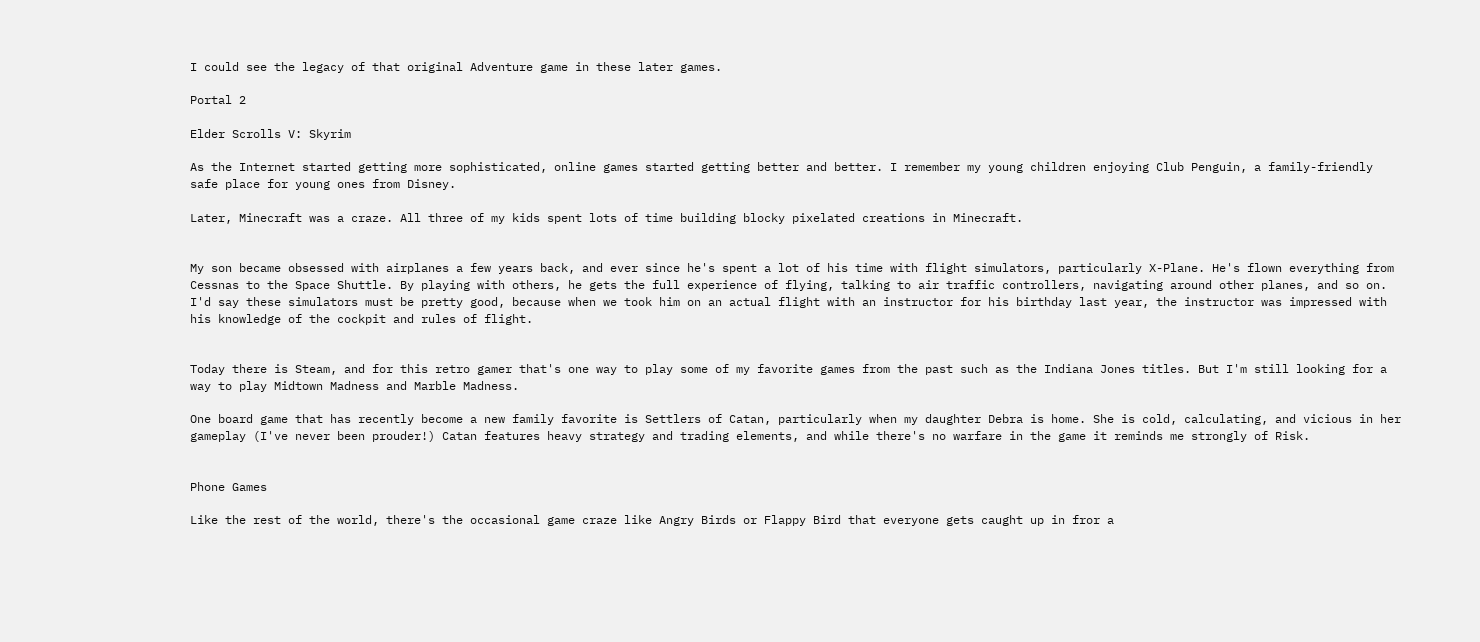I could see the legacy of that original Adventure game in these later games.

Portal 2

Elder Scrolls V: Skyrim

As the Internet started getting more sophisticated, online games started getting better and better. I remember my young children enjoying Club Penguin, a family-friendly safe place for young ones from Disney.

Later, Minecraft was a craze. All three of my kids spent lots of time building blocky pixelated creations in Minecraft.


My son became obsessed with airplanes a few years back, and ever since he's spent a lot of his time with flight simulators, particularly X-Plane. He's flown everything from Cessnas to the Space Shuttle. By playing with others, he gets the full experience of flying, talking to air traffic controllers, navigating around other planes, and so on. I'd say these simulators must be pretty good, because when we took him on an actual flight with an instructor for his birthday last year, the instructor was impressed with his knowledge of the cockpit and rules of flight.


Today there is Steam, and for this retro gamer that's one way to play some of my favorite games from the past such as the Indiana Jones titles. But I'm still looking for a way to play Midtown Madness and Marble Madness.

One board game that has recently become a new family favorite is Settlers of Catan, particularly when my daughter Debra is home. She is cold, calculating, and vicious in her gameplay (I've never been prouder!) Catan features heavy strategy and trading elements, and while there's no warfare in the game it reminds me strongly of Risk.


Phone Games

Like the rest of the world, there's the occasional game craze like Angry Birds or Flappy Bird that everyone gets caught up in fror a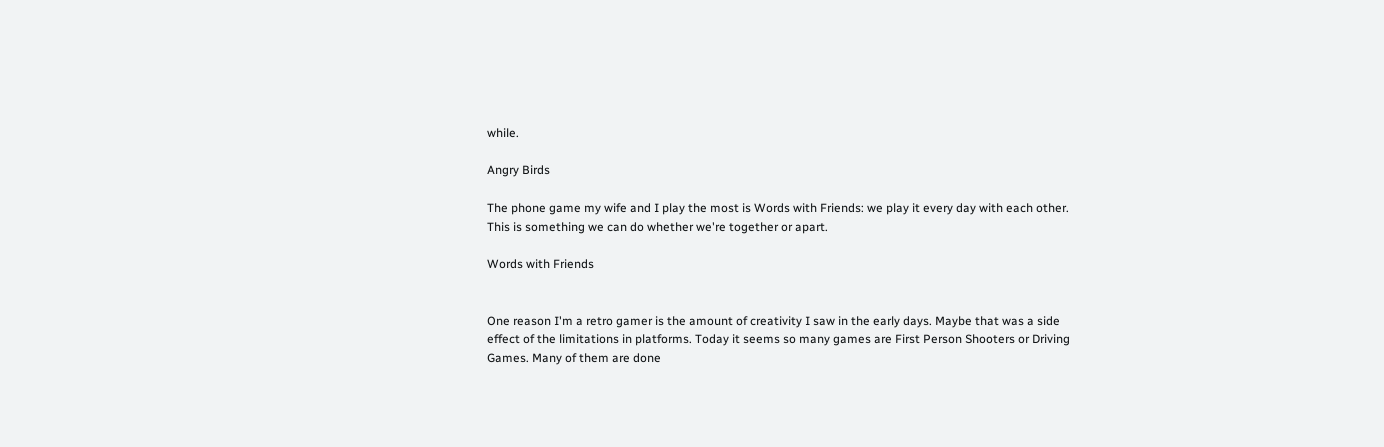while.

Angry Birds

The phone game my wife and I play the most is Words with Friends: we play it every day with each other. This is something we can do whether we're together or apart.

Words with Friends


One reason I'm a retro gamer is the amount of creativity I saw in the early days. Maybe that was a side effect of the limitations in platforms. Today it seems so many games are First Person Shooters or Driving Games. Many of them are done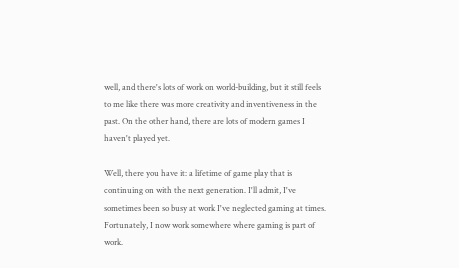well, and there's lots of work on world-building, but it still feels to me like there was more creativity and inventiveness in the past. On the other hand, there are lots of modern games I haven't played yet.

Well, there you have it: a lifetime of game play that is continuing on with the next generation. I'll admit, I've sometimes been so busy at work I've neglected gaming at times. Fortunately, I now work somewhere where gaming is part of work.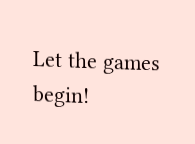Let the games begin!